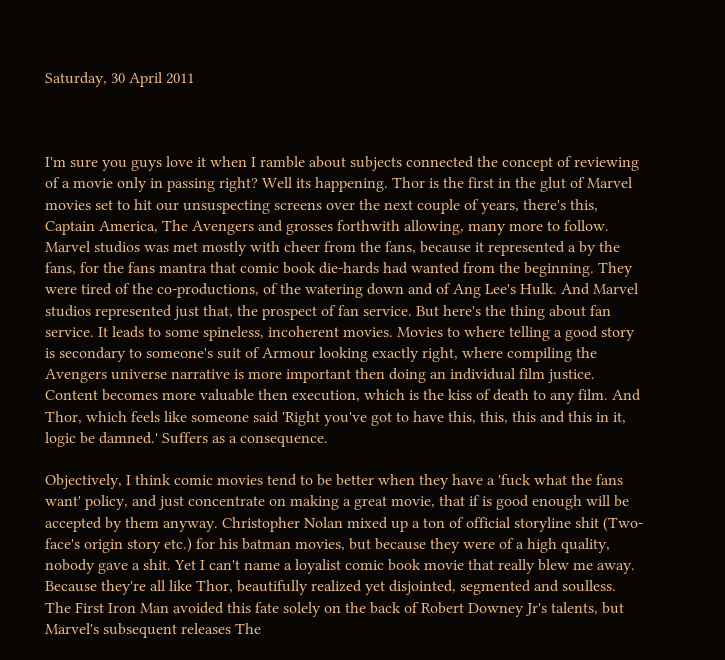Saturday, 30 April 2011



I'm sure you guys love it when I ramble about subjects connected the concept of reviewing of a movie only in passing right? Well its happening. Thor is the first in the glut of Marvel movies set to hit our unsuspecting screens over the next couple of years, there's this, Captain America, The Avengers and grosses forthwith allowing, many more to follow. Marvel studios was met mostly with cheer from the fans, because it represented a by the fans, for the fans mantra that comic book die-hards had wanted from the beginning. They were tired of the co-productions, of the watering down and of Ang Lee's Hulk. And Marvel studios represented just that, the prospect of fan service. But here's the thing about fan service. It leads to some spineless, incoherent movies. Movies to where telling a good story is secondary to someone's suit of Armour looking exactly right, where compiling the Avengers universe narrative is more important then doing an individual film justice. Content becomes more valuable then execution, which is the kiss of death to any film. And Thor, which feels like someone said 'Right you've got to have this, this, this and this in it, logic be damned.' Suffers as a consequence.

Objectively, I think comic movies tend to be better when they have a 'fuck what the fans want' policy, and just concentrate on making a great movie, that if is good enough will be accepted by them anyway. Christopher Nolan mixed up a ton of official storyline shit (Two-face's origin story etc.) for his batman movies, but because they were of a high quality, nobody gave a shit. Yet I can't name a loyalist comic book movie that really blew me away. Because they're all like Thor, beautifully realized yet disjointed, segmented and soulless. The First Iron Man avoided this fate solely on the back of Robert Downey Jr's talents, but Marvel's subsequent releases The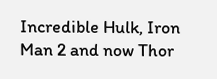Incredible Hulk, Iron Man 2 and now Thor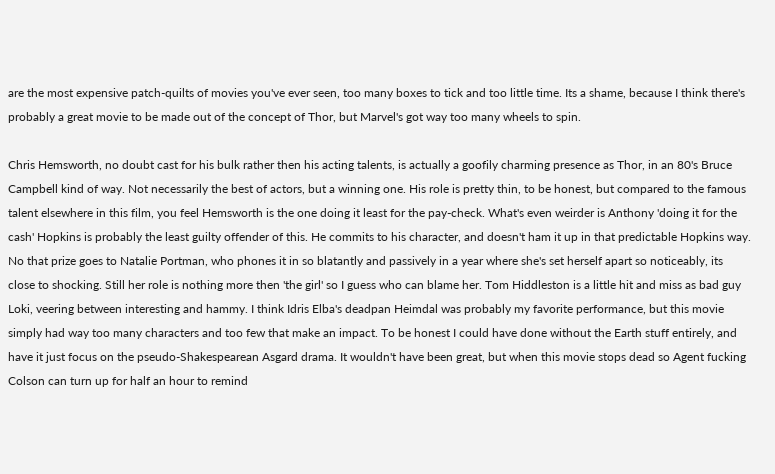are the most expensive patch-quilts of movies you've ever seen, too many boxes to tick and too little time. Its a shame, because I think there's probably a great movie to be made out of the concept of Thor, but Marvel's got way too many wheels to spin.

Chris Hemsworth, no doubt cast for his bulk rather then his acting talents, is actually a goofily charming presence as Thor, in an 80's Bruce Campbell kind of way. Not necessarily the best of actors, but a winning one. His role is pretty thin, to be honest, but compared to the famous talent elsewhere in this film, you feel Hemsworth is the one doing it least for the pay-check. What's even weirder is Anthony 'doing it for the cash' Hopkins is probably the least guilty offender of this. He commits to his character, and doesn't ham it up in that predictable Hopkins way. No that prize goes to Natalie Portman, who phones it in so blatantly and passively in a year where she's set herself apart so noticeably, its close to shocking. Still her role is nothing more then 'the girl' so I guess who can blame her. Tom Hiddleston is a little hit and miss as bad guy Loki, veering between interesting and hammy. I think Idris Elba's deadpan Heimdal was probably my favorite performance, but this movie simply had way too many characters and too few that make an impact. To be honest I could have done without the Earth stuff entirely, and have it just focus on the pseudo-Shakespearean Asgard drama. It wouldn't have been great, but when this movie stops dead so Agent fucking Colson can turn up for half an hour to remind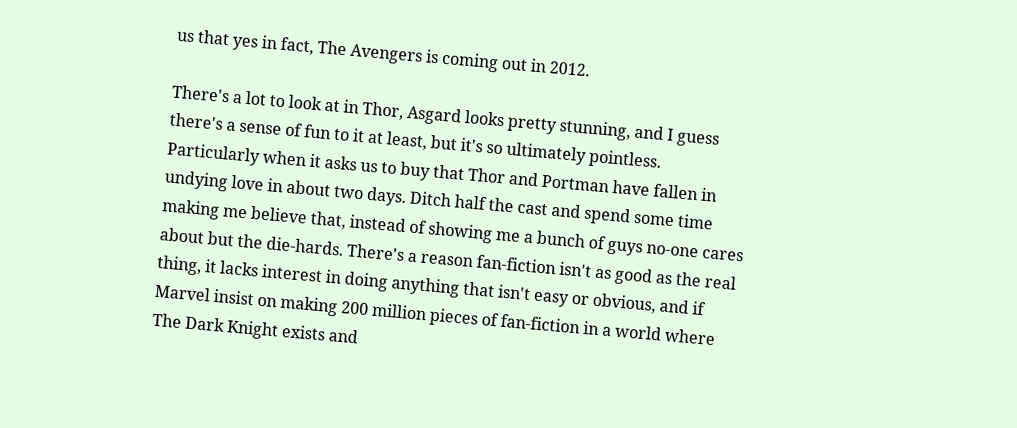us that yes in fact, The Avengers is coming out in 2012.

There's a lot to look at in Thor, Asgard looks pretty stunning, and I guess there's a sense of fun to it at least, but it's so ultimately pointless. Particularly when it asks us to buy that Thor and Portman have fallen in undying love in about two days. Ditch half the cast and spend some time making me believe that, instead of showing me a bunch of guys no-one cares about but the die-hards. There's a reason fan-fiction isn't as good as the real thing, it lacks interest in doing anything that isn't easy or obvious, and if Marvel insist on making 200 million pieces of fan-fiction in a world where The Dark Knight exists and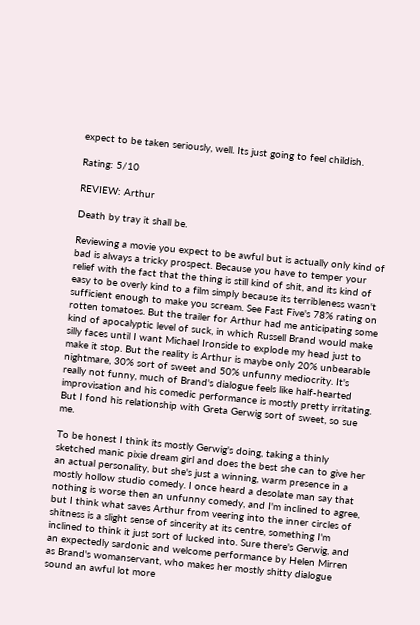expect to be taken seriously, well. Its just going to feel childish.

Rating: 5/10

REVIEW: Arthur

Death by tray it shall be.

Reviewing a movie you expect to be awful but is actually only kind of bad is always a tricky prospect. Because you have to temper your relief with the fact that the thing is still kind of shit, and its kind of easy to be overly kind to a film simply because its terribleness wasn't sufficient enough to make you scream. See Fast Five's 78% rating on rotten tomatoes. But the trailer for Arthur had me anticipating some kind of apocalyptic level of suck, in which Russell Brand would make silly faces until I want Michael Ironside to explode my head just to make it stop. But the reality is Arthur is maybe only 20% unbearable nightmare, 30% sort of sweet and 50% unfunny mediocrity. It's really not funny, much of Brand's dialogue feels like half-hearted improvisation and his comedic performance is mostly pretty irritating. But I fond his relationship with Greta Gerwig sort of sweet, so sue me.

To be honest I think its mostly Gerwig's doing, taking a thinly sketched manic pixie dream girl and does the best she can to give her an actual personality, but she's just a winning, warm presence in a mostly hollow studio comedy. I once heard a desolate man say that nothing is worse then an unfunny comedy, and I'm inclined to agree, but I think what saves Arthur from veering into the inner circles of shitness is a slight sense of sincerity at its centre, something I'm inclined to think it just sort of lucked into. Sure there's Gerwig, and an expectedly sardonic and welcome performance by Helen Mirren as Brand's womanservant, who makes her mostly shitty dialogue sound an awful lot more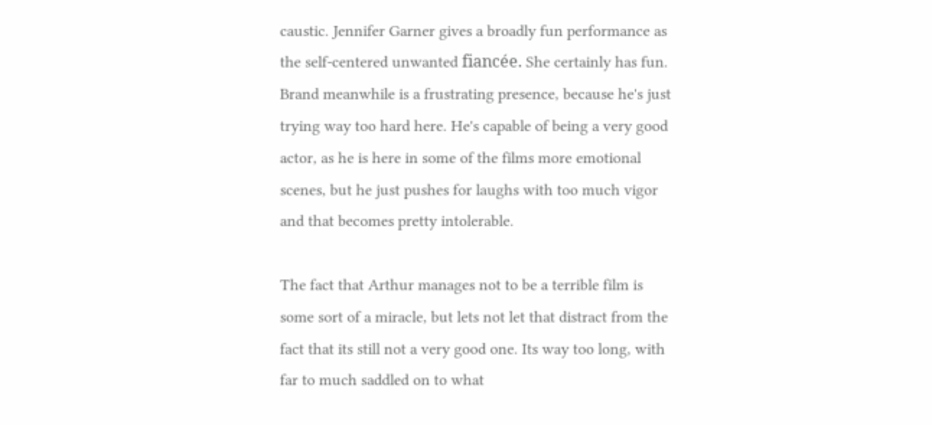caustic. Jennifer Garner gives a broadly fun performance as the self-centered unwanted fiancée. She certainly has fun. Brand meanwhile is a frustrating presence, because he's just trying way too hard here. He's capable of being a very good actor, as he is here in some of the films more emotional scenes, but he just pushes for laughs with too much vigor and that becomes pretty intolerable.

The fact that Arthur manages not to be a terrible film is some sort of a miracle, but lets not let that distract from the fact that its still not a very good one. Its way too long, with far to much saddled on to what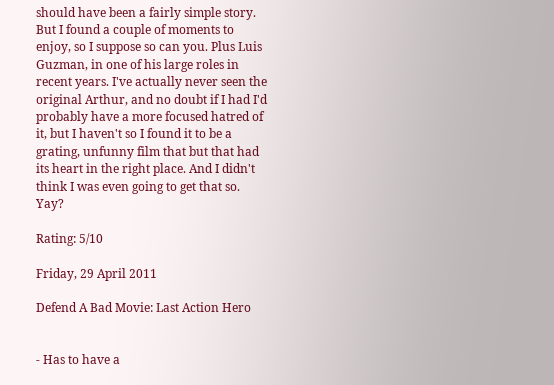should have been a fairly simple story. But I found a couple of moments to enjoy, so I suppose so can you. Plus Luis Guzman, in one of his large roles in recent years. I've actually never seen the original Arthur, and no doubt if I had I'd probably have a more focused hatred of it, but I haven't so I found it to be a grating, unfunny film that but that had its heart in the right place. And I didn't think I was even going to get that so. Yay?

Rating: 5/10

Friday, 29 April 2011

Defend A Bad Movie: Last Action Hero


- Has to have a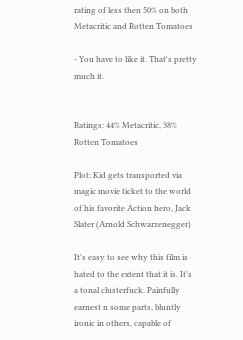rating of less then 50% on both Metacritic and Rotten Tomatoes

- You have to like it. That's pretty much it.


Ratings: 44% Metacritic, 38% Rotten Tomatoes

Plot: Kid gets transported via magic movie ticket to the world of his favorite Action hero, Jack Slater (Arnold Schwarzenegger)

It's easy to see why this film is hated to the extent that it is. It's a tonal clusterfuck. Painfully earnest n some parts, bluntly ironic in others, capable of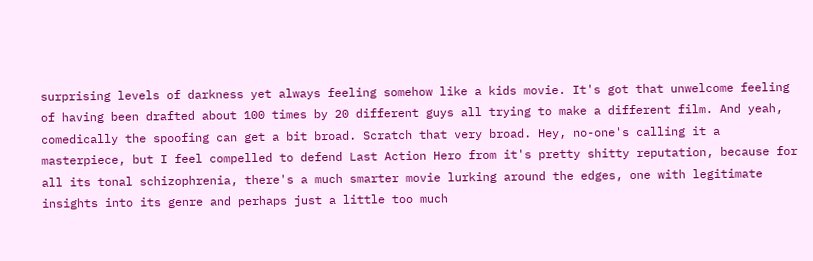surprising levels of darkness yet always feeling somehow like a kids movie. It's got that unwelcome feeling of having been drafted about 100 times by 20 different guys all trying to make a different film. And yeah, comedically the spoofing can get a bit broad. Scratch that very broad. Hey, no-one's calling it a masterpiece, but I feel compelled to defend Last Action Hero from it's pretty shitty reputation, because for all its tonal schizophrenia, there's a much smarter movie lurking around the edges, one with legitimate insights into its genre and perhaps just a little too much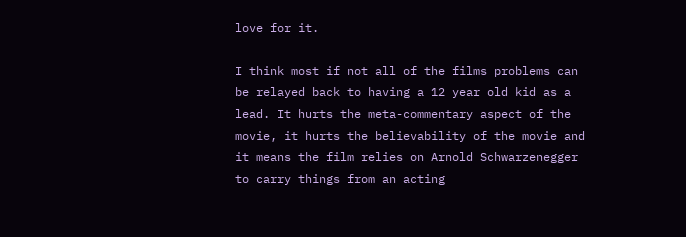love for it.

I think most if not all of the films problems can be relayed back to having a 12 year old kid as a lead. It hurts the meta-commentary aspect of the movie, it hurts the believability of the movie and it means the film relies on Arnold Schwarzenegger to carry things from an acting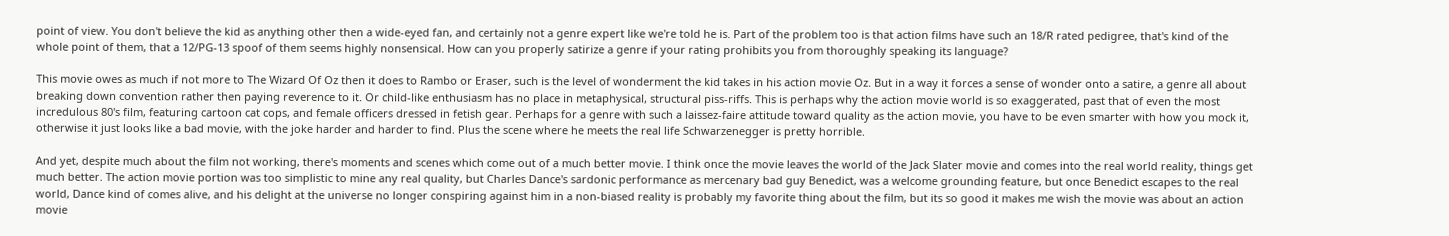point of view. You don't believe the kid as anything other then a wide-eyed fan, and certainly not a genre expert like we're told he is. Part of the problem too is that action films have such an 18/R rated pedigree, that's kind of the whole point of them, that a 12/PG-13 spoof of them seems highly nonsensical. How can you properly satirize a genre if your rating prohibits you from thoroughly speaking its language?

This movie owes as much if not more to The Wizard Of Oz then it does to Rambo or Eraser, such is the level of wonderment the kid takes in his action movie Oz. But in a way it forces a sense of wonder onto a satire, a genre all about breaking down convention rather then paying reverence to it. Or child-like enthusiasm has no place in metaphysical, structural piss-riffs. This is perhaps why the action movie world is so exaggerated, past that of even the most incredulous 80's film, featuring cartoon cat cops, and female officers dressed in fetish gear. Perhaps for a genre with such a laissez-faire attitude toward quality as the action movie, you have to be even smarter with how you mock it, otherwise it just looks like a bad movie, with the joke harder and harder to find. Plus the scene where he meets the real life Schwarzenegger is pretty horrible.

And yet, despite much about the film not working, there's moments and scenes which come out of a much better movie. I think once the movie leaves the world of the Jack Slater movie and comes into the real world reality, things get much better. The action movie portion was too simplistic to mine any real quality, but Charles Dance's sardonic performance as mercenary bad guy Benedict, was a welcome grounding feature, but once Benedict escapes to the real world, Dance kind of comes alive, and his delight at the universe no longer conspiring against him in a non-biased reality is probably my favorite thing about the film, but its so good it makes me wish the movie was about an action movie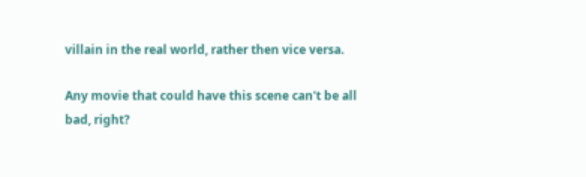villain in the real world, rather then vice versa.

Any movie that could have this scene can't be all bad, right?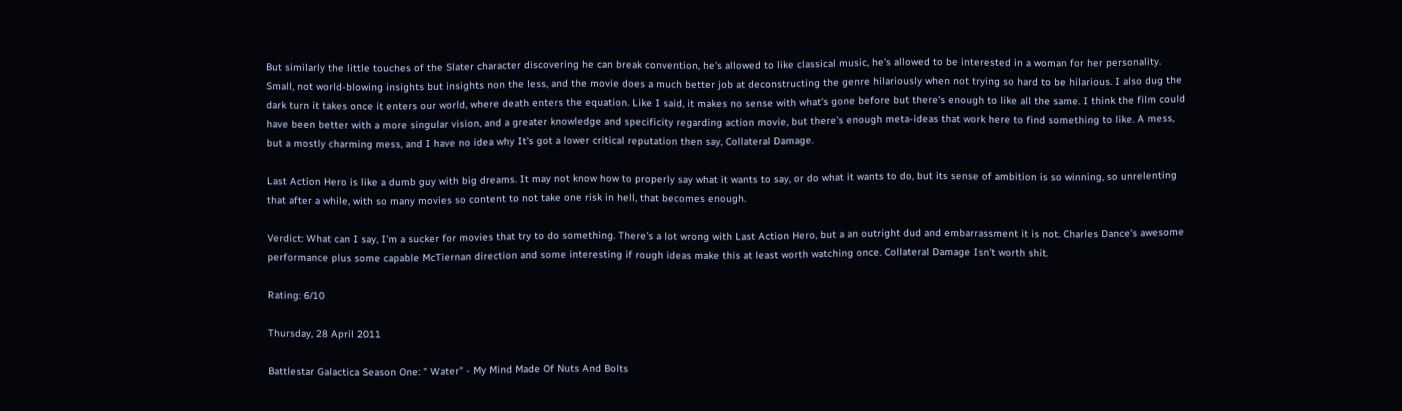But similarly the little touches of the Slater character discovering he can break convention, he's allowed to like classical music, he's allowed to be interested in a woman for her personality. Small, not world-blowing insights but insights non the less, and the movie does a much better job at deconstructing the genre hilariously when not trying so hard to be hilarious. I also dug the dark turn it takes once it enters our world, where death enters the equation. Like I said, it makes no sense with what's gone before but there's enough to like all the same. I think the film could have been better with a more singular vision, and a greater knowledge and specificity regarding action movie, but there's enough meta-ideas that work here to find something to like. A mess, but a mostly charming mess, and I have no idea why It's got a lower critical reputation then say, Collateral Damage.

Last Action Hero is like a dumb guy with big dreams. It may not know how to properly say what it wants to say, or do what it wants to do, but its sense of ambition is so winning, so unrelenting that after a while, with so many movies so content to not take one risk in hell, that becomes enough.

Verdict: What can I say, I'm a sucker for movies that try to do something. There's a lot wrong with Last Action Hero, but a an outright dud and embarrassment it is not. Charles Dance's awesome performance plus some capable McTiernan direction and some interesting if rough ideas make this at least worth watching once. Collateral Damage Isn't worth shit.

Rating: 6/10

Thursday, 28 April 2011

Battlestar Galactica Season One: " Water" - My Mind Made Of Nuts And Bolts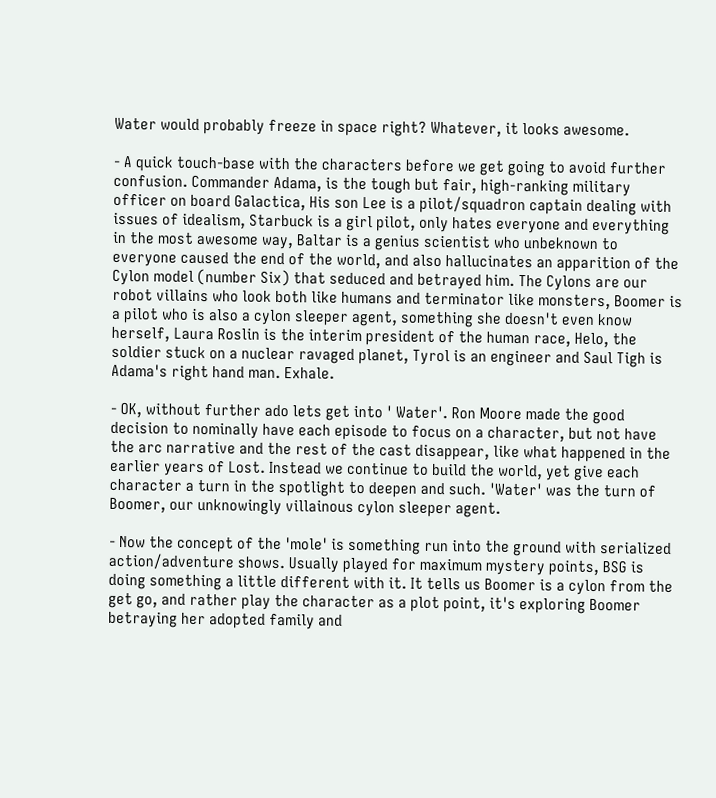Water would probably freeze in space right? Whatever, it looks awesome.

- A quick touch-base with the characters before we get going to avoid further confusion. Commander Adama, is the tough but fair, high-ranking military officer on board Galactica, His son Lee is a pilot/squadron captain dealing with issues of idealism, Starbuck is a girl pilot, only hates everyone and everything in the most awesome way, Baltar is a genius scientist who unbeknown to everyone caused the end of the world, and also hallucinates an apparition of the Cylon model (number Six) that seduced and betrayed him. The Cylons are our robot villains who look both like humans and terminator like monsters, Boomer is a pilot who is also a cylon sleeper agent, something she doesn't even know herself, Laura Roslin is the interim president of the human race, Helo, the soldier stuck on a nuclear ravaged planet, Tyrol is an engineer and Saul Tigh is Adama's right hand man. Exhale.

- OK, without further ado lets get into ' Water'. Ron Moore made the good decision to nominally have each episode to focus on a character, but not have the arc narrative and the rest of the cast disappear, like what happened in the earlier years of Lost. Instead we continue to build the world, yet give each character a turn in the spotlight to deepen and such. 'Water' was the turn of Boomer, our unknowingly villainous cylon sleeper agent.

- Now the concept of the 'mole' is something run into the ground with serialized action/adventure shows. Usually played for maximum mystery points, BSG is doing something a little different with it. It tells us Boomer is a cylon from the get go, and rather play the character as a plot point, it's exploring Boomer betraying her adopted family and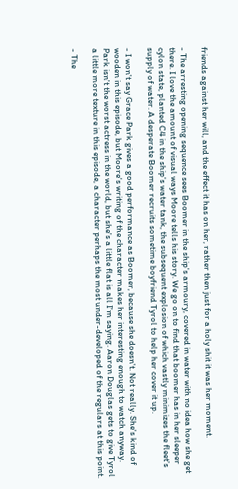friends against her will, and the effect it has on her, rather then just for a holy shit it was her moment.

- The arresting opening sequence sees Boomer in the ship's armoury, covered in water with no idea how she get there. I love the amount of visual ways Moore tells his story. We go on to find that boomer has in her sleeper cylon state, planted C4 in the ship's water tank, the subsequent explosion of which vastly minimizes the fleet's supply of water. A desperate Boomer recruits sometime boyfriend Tyrol to help her cover it up.

- I won't say Grace Park gives a good performance as Boomer, because she doesn't. Not really. She's kind of wooden in this episode, but Moore's writing of the character makes her interesting enough to watch anyway. Park isn't the worst actress in the world, but she's a little flat is all I'm saying. Aaron Douglas gets to give Tyrol a little more texture in this episode, a character perhaps the most under-developed of the regulars at this point.

- The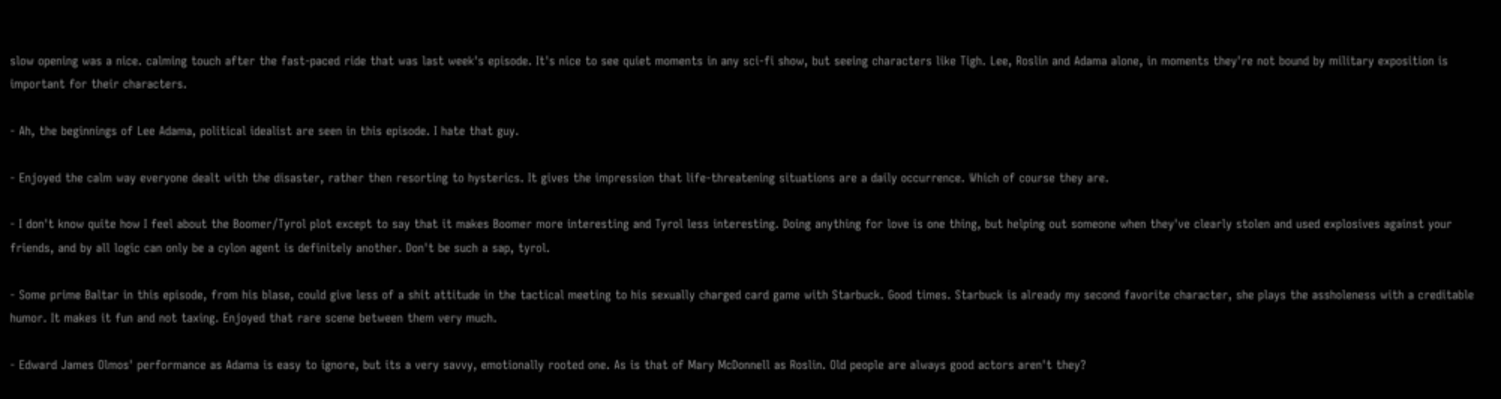slow opening was a nice. calming touch after the fast-paced ride that was last week's episode. It's nice to see quiet moments in any sci-fi show, but seeing characters like Tigh. Lee, Roslin and Adama alone, in moments they're not bound by military exposition is important for their characters.

- Ah, the beginnings of Lee Adama, political idealist are seen in this episode. I hate that guy.

- Enjoyed the calm way everyone dealt with the disaster, rather then resorting to hysterics. It gives the impression that life-threatening situations are a daily occurrence. Which of course they are.

- I don't know quite how I feel about the Boomer/Tyrol plot except to say that it makes Boomer more interesting and Tyrol less interesting. Doing anything for love is one thing, but helping out someone when they've clearly stolen and used explosives against your friends, and by all logic can only be a cylon agent is definitely another. Don't be such a sap, tyrol.

- Some prime Baltar in this episode, from his blase, could give less of a shit attitude in the tactical meeting to his sexually charged card game with Starbuck. Good times. Starbuck is already my second favorite character, she plays the assholeness with a creditable humor. It makes it fun and not taxing. Enjoyed that rare scene between them very much.

- Edward James Olmos' performance as Adama is easy to ignore, but its a very savvy, emotionally rooted one. As is that of Mary McDonnell as Roslin. Old people are always good actors aren't they?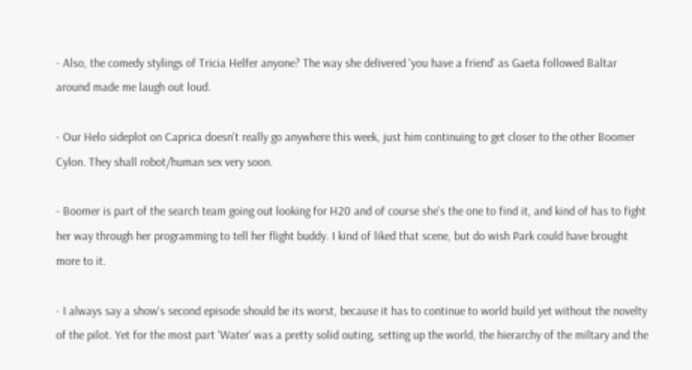- Also, the comedy stylings of Tricia Helfer anyone? The way she delivered 'you have a friend' as Gaeta followed Baltar around made me laugh out loud.

- Our Helo sideplot on Caprica doesn't really go anywhere this week, just him continuing to get closer to the other Boomer Cylon. They shall robot/human sex very soon.

- Boomer is part of the search team going out looking for H20 and of course she's the one to find it, and kind of has to fight her way through her programming to tell her flight buddy. I kind of liked that scene, but do wish Park could have brought more to it.

- I always say a show's second episode should be its worst, because it has to continue to world build yet without the novelty of the pilot. Yet for the most part 'Water' was a pretty solid outing, setting up the world, the hierarchy of the miltary and the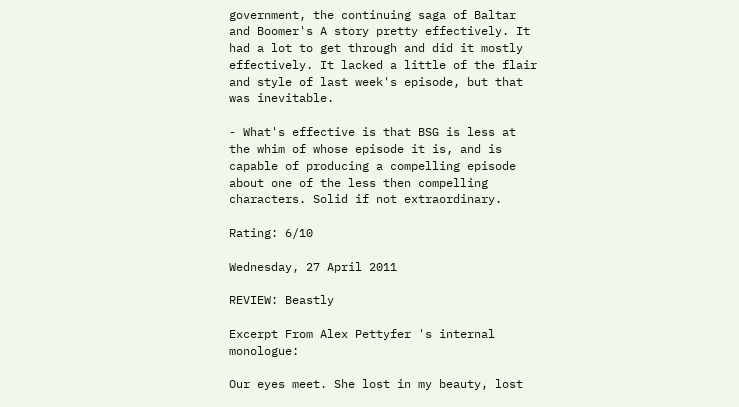government, the continuing saga of Baltar and Boomer's A story pretty effectively. It had a lot to get through and did it mostly effectively. It lacked a little of the flair and style of last week's episode, but that was inevitable.

- What's effective is that BSG is less at the whim of whose episode it is, and is capable of producing a compelling episode about one of the less then compelling characters. Solid if not extraordinary.

Rating: 6/10

Wednesday, 27 April 2011

REVIEW: Beastly

Excerpt From Alex Pettyfer 's internal monologue:

Our eyes meet. She lost in my beauty, lost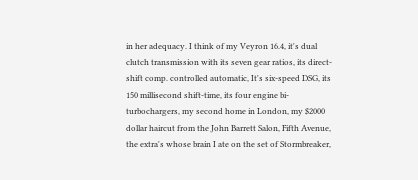in her adequacy. I think of my Veyron 16.4, it's dual clutch transmission with its seven gear ratios, its direct-shift comp. controlled automatic, It's six-speed DSG, its 150 millisecond shift-time, its four engine bi-turbochargers, my second home in London, my $2000 dollar haircut from the John Barrett Salon, Fifth Avenue, the extra's whose brain I ate on the set of Stormbreaker,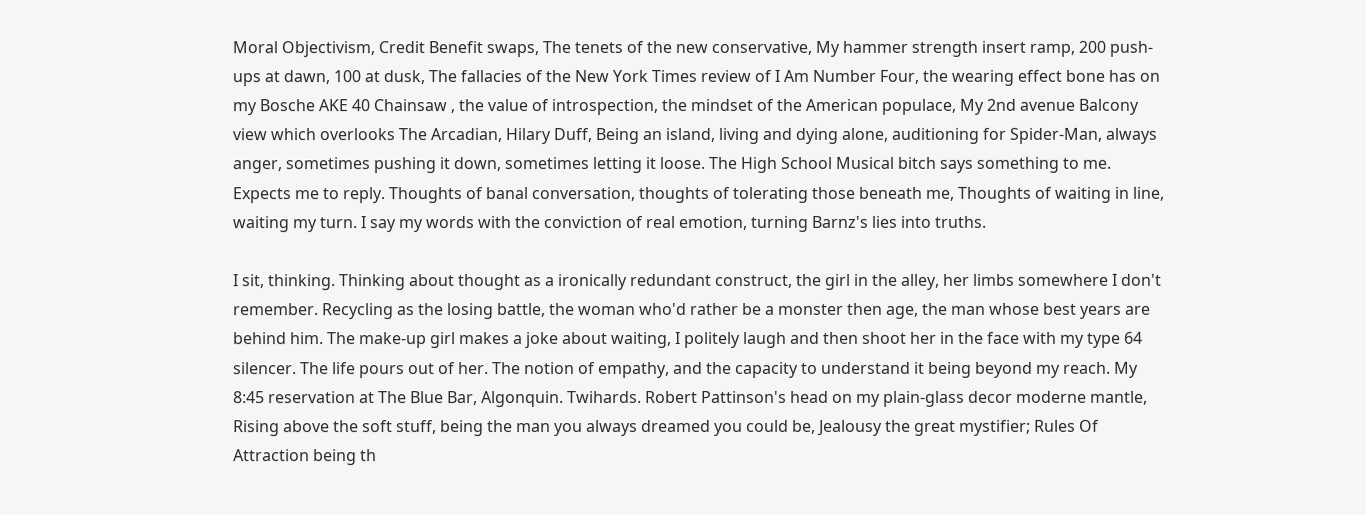Moral Objectivism, Credit Benefit swaps, The tenets of the new conservative, My hammer strength insert ramp, 200 push-ups at dawn, 100 at dusk, The fallacies of the New York Times review of I Am Number Four, the wearing effect bone has on my Bosche AKE 40 Chainsaw , the value of introspection, the mindset of the American populace, My 2nd avenue Balcony view which overlooks The Arcadian, Hilary Duff, Being an island, living and dying alone, auditioning for Spider-Man, always anger, sometimes pushing it down, sometimes letting it loose. The High School Musical bitch says something to me. Expects me to reply. Thoughts of banal conversation, thoughts of tolerating those beneath me, Thoughts of waiting in line, waiting my turn. I say my words with the conviction of real emotion, turning Barnz's lies into truths.

I sit, thinking. Thinking about thought as a ironically redundant construct, the girl in the alley, her limbs somewhere I don't remember. Recycling as the losing battle, the woman who'd rather be a monster then age, the man whose best years are behind him. The make-up girl makes a joke about waiting, I politely laugh and then shoot her in the face with my type 64 silencer. The life pours out of her. The notion of empathy, and the capacity to understand it being beyond my reach. My 8:45 reservation at The Blue Bar, Algonquin. Twihards. Robert Pattinson's head on my plain-glass decor moderne mantle, Rising above the soft stuff, being the man you always dreamed you could be, Jealousy the great mystifier; Rules Of Attraction being th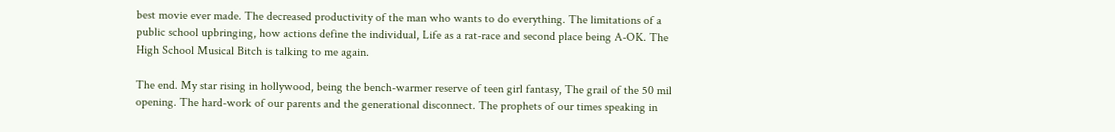best movie ever made. The decreased productivity of the man who wants to do everything. The limitations of a public school upbringing, how actions define the individual, Life as a rat-race and second place being A-OK. The High School Musical Bitch is talking to me again.

The end. My star rising in hollywood, being the bench-warmer reserve of teen girl fantasy, The grail of the 50 mil opening. The hard-work of our parents and the generational disconnect. The prophets of our times speaking in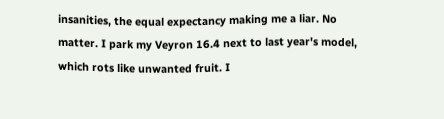insanities, the equal expectancy making me a liar. No matter. I park my Veyron 16.4 next to last year's model, which rots like unwanted fruit. I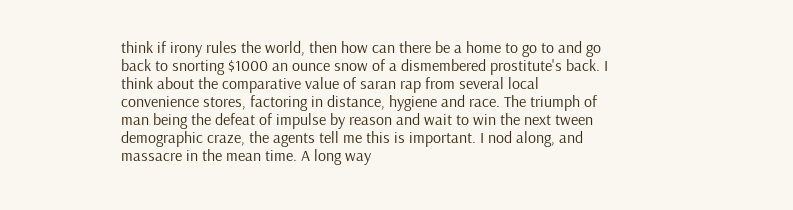think if irony rules the world, then how can there be a home to go to and go back to snorting $1000 an ounce snow of a dismembered prostitute's back. I think about the comparative value of saran rap from several local convenience stores, factoring in distance, hygiene and race. The triumph of man being the defeat of impulse by reason and wait to win the next tween demographic craze, the agents tell me this is important. I nod along, and massacre in the mean time. A long way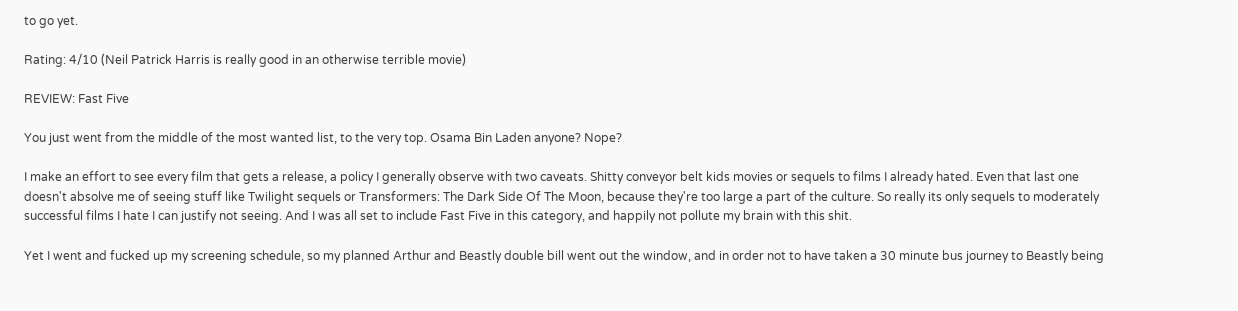to go yet.

Rating: 4/10 (Neil Patrick Harris is really good in an otherwise terrible movie)

REVIEW: Fast Five

You just went from the middle of the most wanted list, to the very top. Osama Bin Laden anyone? Nope?

I make an effort to see every film that gets a release, a policy I generally observe with two caveats. Shitty conveyor belt kids movies or sequels to films I already hated. Even that last one doesn't absolve me of seeing stuff like Twilight sequels or Transformers: The Dark Side Of The Moon, because they're too large a part of the culture. So really its only sequels to moderately successful films I hate I can justify not seeing. And I was all set to include Fast Five in this category, and happily not pollute my brain with this shit.

Yet I went and fucked up my screening schedule, so my planned Arthur and Beastly double bill went out the window, and in order not to have taken a 30 minute bus journey to Beastly being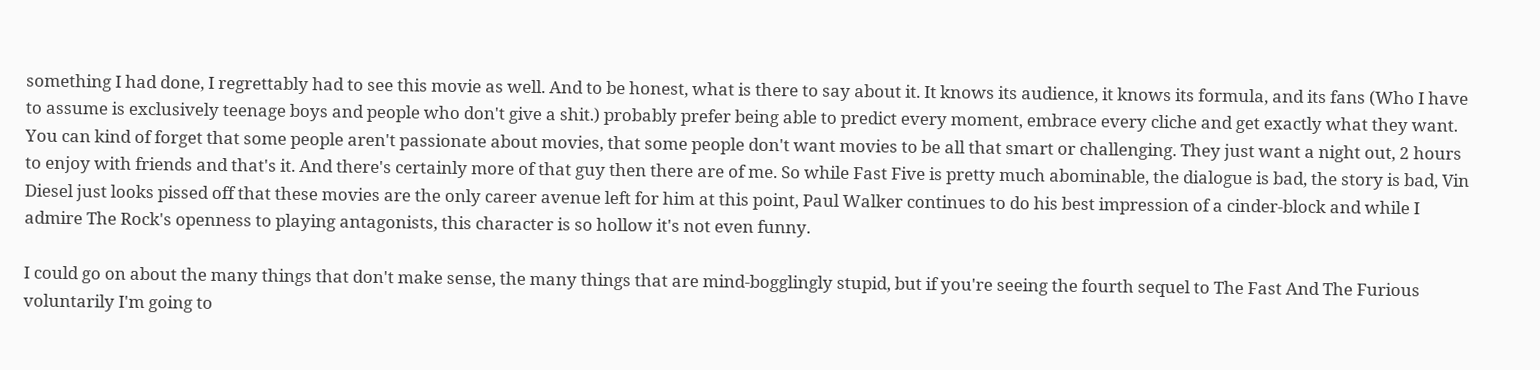something I had done, I regrettably had to see this movie as well. And to be honest, what is there to say about it. It knows its audience, it knows its formula, and its fans (Who I have to assume is exclusively teenage boys and people who don't give a shit.) probably prefer being able to predict every moment, embrace every cliche and get exactly what they want. You can kind of forget that some people aren't passionate about movies, that some people don't want movies to be all that smart or challenging. They just want a night out, 2 hours to enjoy with friends and that's it. And there's certainly more of that guy then there are of me. So while Fast Five is pretty much abominable, the dialogue is bad, the story is bad, Vin Diesel just looks pissed off that these movies are the only career avenue left for him at this point, Paul Walker continues to do his best impression of a cinder-block and while I admire The Rock's openness to playing antagonists, this character is so hollow it's not even funny.

I could go on about the many things that don't make sense, the many things that are mind-bogglingly stupid, but if you're seeing the fourth sequel to The Fast And The Furious voluntarily I'm going to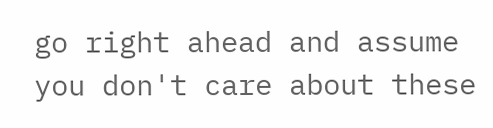go right ahead and assume you don't care about these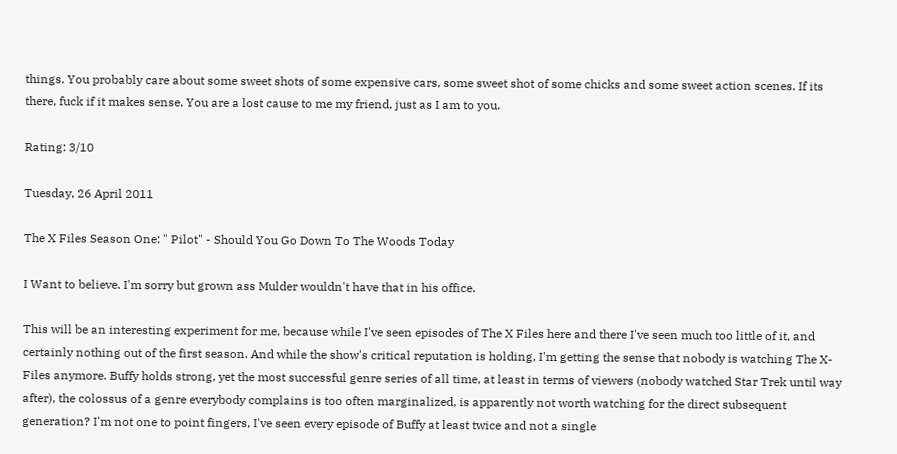things. You probably care about some sweet shots of some expensive cars, some sweet shot of some chicks and some sweet action scenes. If its there, fuck if it makes sense. You are a lost cause to me my friend, just as I am to you.

Rating: 3/10

Tuesday, 26 April 2011

The X Files Season One: " Pilot" - Should You Go Down To The Woods Today

I Want to believe. I'm sorry but grown ass Mulder wouldn't have that in his office.

This will be an interesting experiment for me, because while I've seen episodes of The X Files here and there I've seen much too little of it, and certainly nothing out of the first season. And while the show's critical reputation is holding, I'm getting the sense that nobody is watching The X-Files anymore. Buffy holds strong, yet the most successful genre series of all time, at least in terms of viewers (nobody watched Star Trek until way after), the colossus of a genre everybody complains is too often marginalized, is apparently not worth watching for the direct subsequent generation? I'm not one to point fingers, I've seen every episode of Buffy at least twice and not a single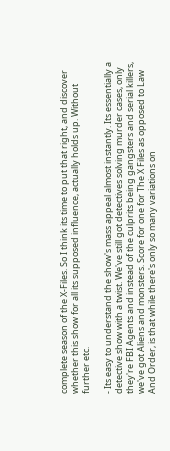complete season of the X-Files. So I think its time to put that right, and discover whether this show for all its supposed influence, actually holds up. Without further etc.

- Its easy to understand the show's mass appeal almost instantly. Its essentially a detective show with a twist. We've still got detectives solving murder cases, only they're FBI Agents and instead of the culprits being gangsters and serial killers, we've got Aliens and monsters. Score for one for The X Files as opposed to Law And Order, is that while there's only so many variations on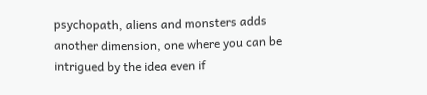psychopath, aliens and monsters adds another dimension, one where you can be intrigued by the idea even if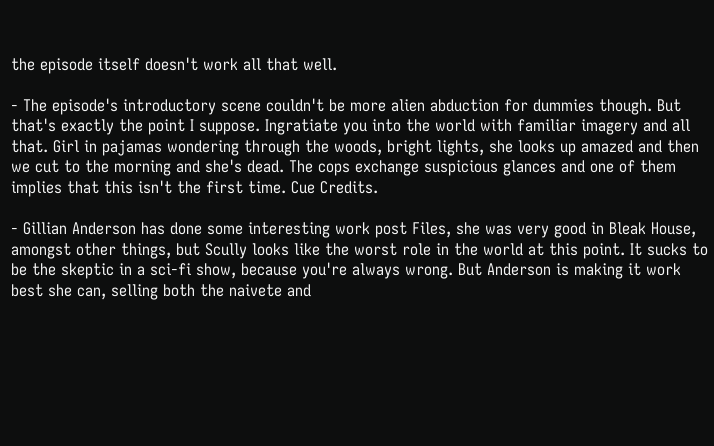the episode itself doesn't work all that well.

- The episode's introductory scene couldn't be more alien abduction for dummies though. But that's exactly the point I suppose. Ingratiate you into the world with familiar imagery and all that. Girl in pajamas wondering through the woods, bright lights, she looks up amazed and then we cut to the morning and she's dead. The cops exchange suspicious glances and one of them implies that this isn't the first time. Cue Credits.

- Gillian Anderson has done some interesting work post Files, she was very good in Bleak House, amongst other things, but Scully looks like the worst role in the world at this point. It sucks to be the skeptic in a sci-fi show, because you're always wrong. But Anderson is making it work best she can, selling both the naivete and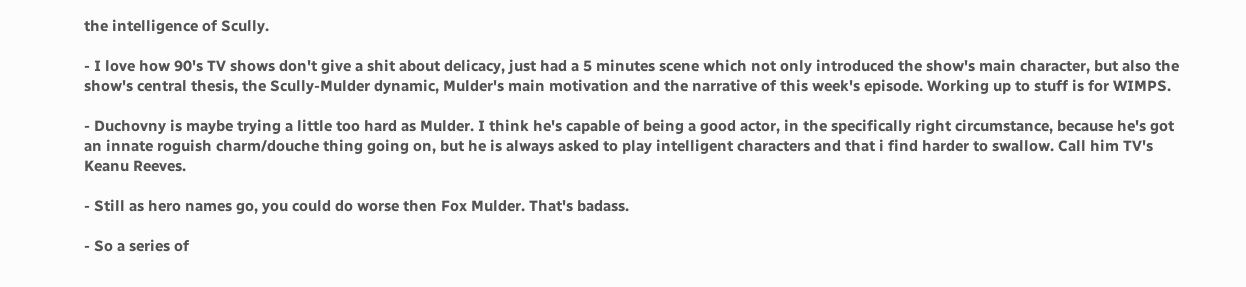the intelligence of Scully.

- I love how 90's TV shows don't give a shit about delicacy, just had a 5 minutes scene which not only introduced the show's main character, but also the show's central thesis, the Scully-Mulder dynamic, Mulder's main motivation and the narrative of this week's episode. Working up to stuff is for WIMPS.

- Duchovny is maybe trying a little too hard as Mulder. I think he's capable of being a good actor, in the specifically right circumstance, because he's got an innate roguish charm/douche thing going on, but he is always asked to play intelligent characters and that i find harder to swallow. Call him TV's Keanu Reeves.

- Still as hero names go, you could do worse then Fox Mulder. That's badass.

- So a series of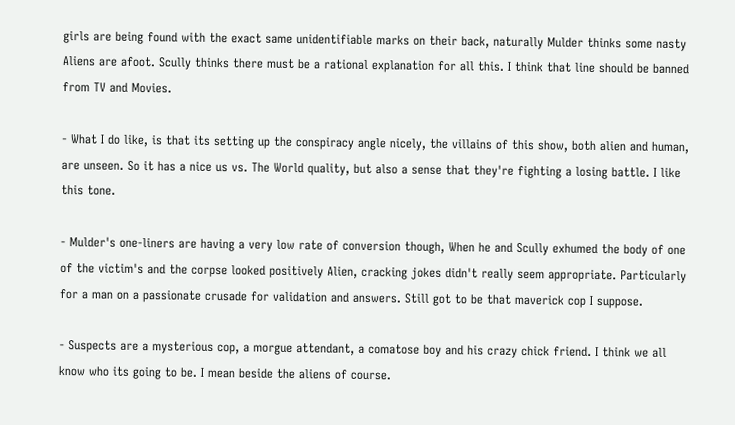girls are being found with the exact same unidentifiable marks on their back, naturally Mulder thinks some nasty Aliens are afoot. Scully thinks there must be a rational explanation for all this. I think that line should be banned from TV and Movies.

- What I do like, is that its setting up the conspiracy angle nicely, the villains of this show, both alien and human, are unseen. So it has a nice us vs. The World quality, but also a sense that they're fighting a losing battle. I like this tone.

- Mulder's one-liners are having a very low rate of conversion though, When he and Scully exhumed the body of one of the victim's and the corpse looked positively Alien, cracking jokes didn't really seem appropriate. Particularly for a man on a passionate crusade for validation and answers. Still got to be that maverick cop I suppose.

- Suspects are a mysterious cop, a morgue attendant, a comatose boy and his crazy chick friend. I think we all know who its going to be. I mean beside the aliens of course.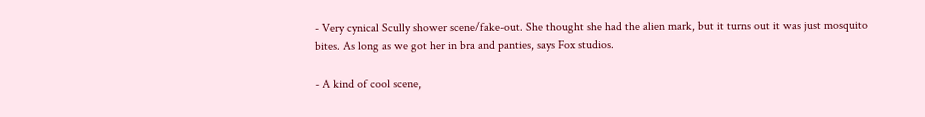- Very cynical Scully shower scene/fake-out. She thought she had the alien mark, but it turns out it was just mosquito bites. As long as we got her in bra and panties, says Fox studios.

- A kind of cool scene,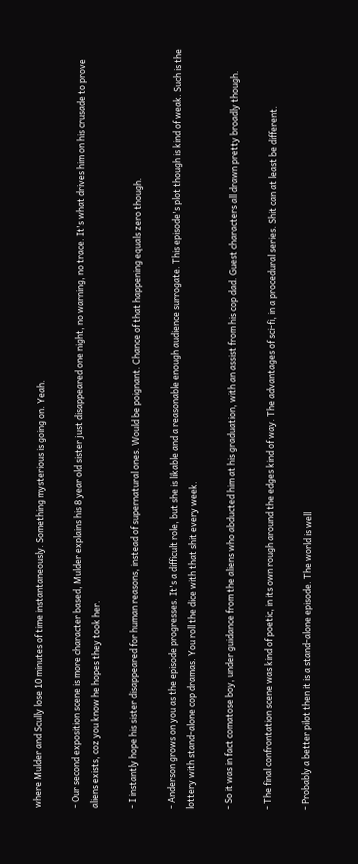where Mulder and Scully lose 10 minutes of time instantaneously. Something mysterious is going on. Yeah.

- Our second exposition scene is more character based, Mulder explains his 8 year old sister just disappeared one night, no warning, no trace. It's what drives him on his crusade to prove aliens exists, coz you know he hopes they took her.

- I instantly hope his sister disappeared for human reasons, instead of supernatural ones. Would be poignant. Chance of that happening equals zero though.

- Anderson grows on you as the episode progresses. It's a difficult role, but she is likable and a reasonable enough audience surrogate. This episode's plot though is kind of weak. Such is the lottery with stand-alone cop dramas. You roll the dice with that shit every week.

- So it was in fact comatose boy, under guidance from the aliens who abducted him at his graduation, with an assist from his cop dad. Guest characters all drawn pretty broadly though.

- The final confrontation scene was kind of poetic, in its own rough around the edges kind of way. The advantages of sci-fi, in a procedural series. Shit can at least be different.

- Probably a better pilot then it is a stand-alone episode. The world is well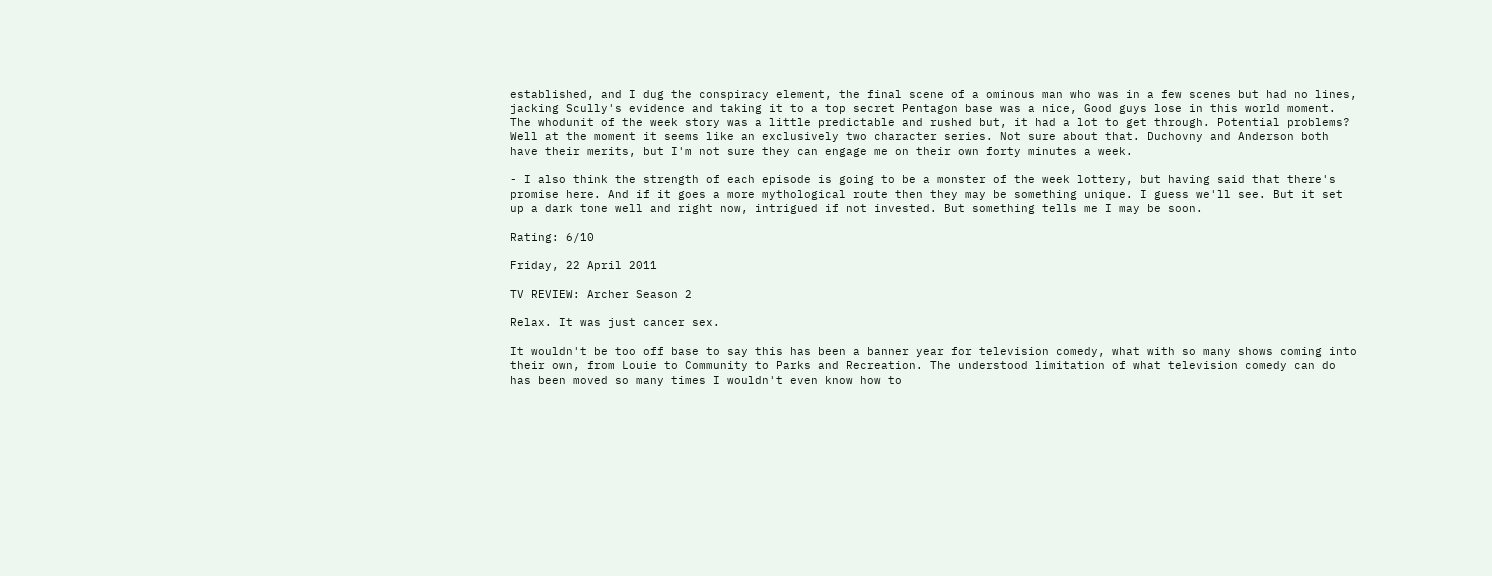established, and I dug the conspiracy element, the final scene of a ominous man who was in a few scenes but had no lines, jacking Scully's evidence and taking it to a top secret Pentagon base was a nice, Good guys lose in this world moment. The whodunit of the week story was a little predictable and rushed but, it had a lot to get through. Potential problems? Well at the moment it seems like an exclusively two character series. Not sure about that. Duchovny and Anderson both have their merits, but I'm not sure they can engage me on their own forty minutes a week.

- I also think the strength of each episode is going to be a monster of the week lottery, but having said that there's promise here. And if it goes a more mythological route then they may be something unique. I guess we'll see. But it set up a dark tone well and right now, intrigued if not invested. But something tells me I may be soon.

Rating: 6/10

Friday, 22 April 2011

TV REVIEW: Archer Season 2

Relax. It was just cancer sex.

It wouldn't be too off base to say this has been a banner year for television comedy, what with so many shows coming into their own, from Louie to Community to Parks and Recreation. The understood limitation of what television comedy can do has been moved so many times I wouldn't even know how to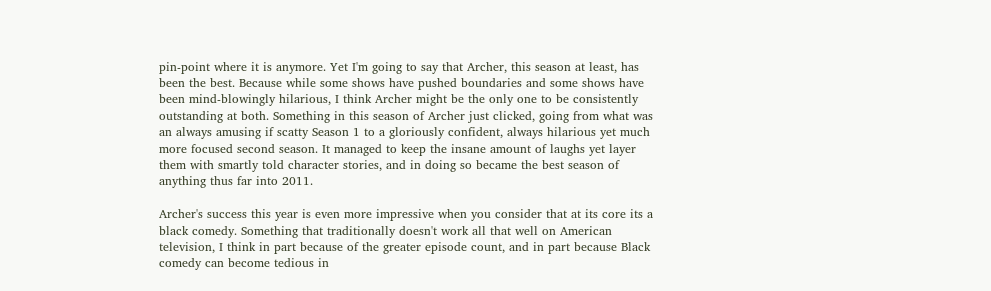pin-point where it is anymore. Yet I'm going to say that Archer, this season at least, has been the best. Because while some shows have pushed boundaries and some shows have been mind-blowingly hilarious, I think Archer might be the only one to be consistently outstanding at both. Something in this season of Archer just clicked, going from what was an always amusing if scatty Season 1 to a gloriously confident, always hilarious yet much more focused second season. It managed to keep the insane amount of laughs yet layer them with smartly told character stories, and in doing so became the best season of anything thus far into 2011.

Archer's success this year is even more impressive when you consider that at its core its a black comedy. Something that traditionally doesn't work all that well on American television, I think in part because of the greater episode count, and in part because Black comedy can become tedious in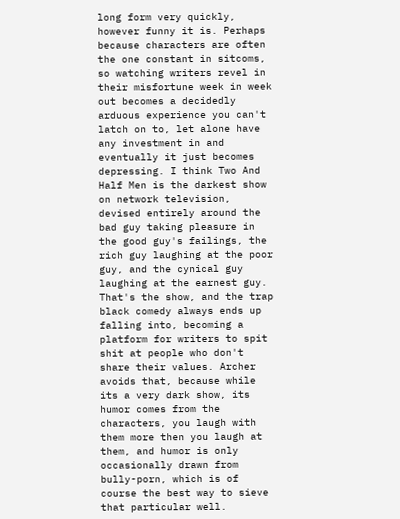long form very quickly, however funny it is. Perhaps because characters are often the one constant in sitcoms, so watching writers revel in their misfortune week in week out becomes a decidedly arduous experience you can't latch on to, let alone have any investment in and eventually it just becomes depressing. I think Two And Half Men is the darkest show on network television, devised entirely around the bad guy taking pleasure in the good guy's failings, the rich guy laughing at the poor guy, and the cynical guy laughing at the earnest guy. That's the show, and the trap black comedy always ends up falling into, becoming a platform for writers to spit shit at people who don't share their values. Archer avoids that, because while its a very dark show, its humor comes from the characters, you laugh with them more then you laugh at them, and humor is only occasionally drawn from bully-porn, which is of course the best way to sieve that particular well.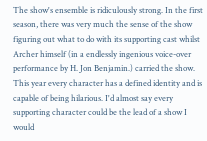The show's ensemble is ridiculously strong. In the first season, there was very much the sense of the show figuring out what to do with its supporting cast whilst Archer himself (in a endlessly ingenious voice-over performance by H. Jon Benjamin.) carried the show. This year every character has a defined identity and is capable of being hilarious. I'd almost say every supporting character could be the lead of a show I would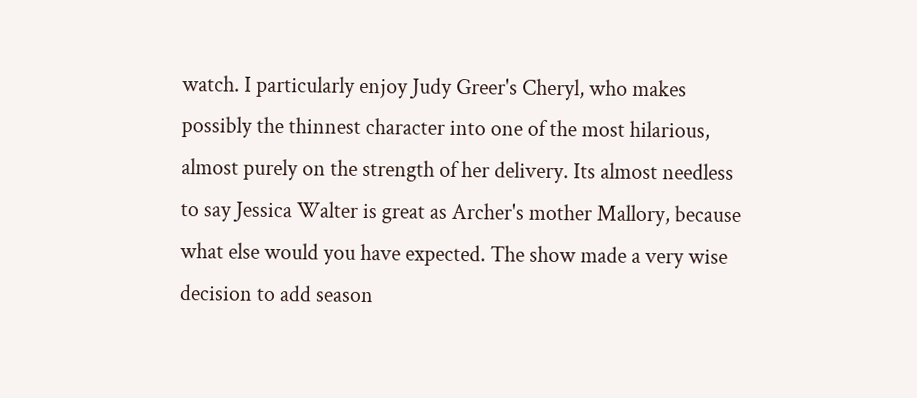watch. I particularly enjoy Judy Greer's Cheryl, who makes possibly the thinnest character into one of the most hilarious, almost purely on the strength of her delivery. Its almost needless to say Jessica Walter is great as Archer's mother Mallory, because what else would you have expected. The show made a very wise decision to add season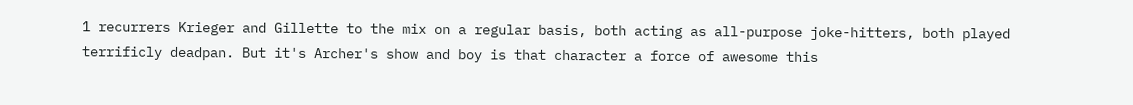1 recurrers Krieger and Gillette to the mix on a regular basis, both acting as all-purpose joke-hitters, both played terrificly deadpan. But it's Archer's show and boy is that character a force of awesome this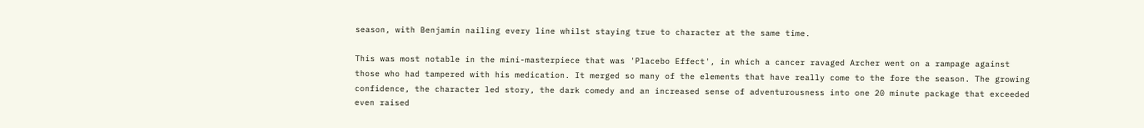season, with Benjamin nailing every line whilst staying true to character at the same time.

This was most notable in the mini-masterpiece that was 'Placebo Effect', in which a cancer ravaged Archer went on a rampage against those who had tampered with his medication. It merged so many of the elements that have really come to the fore the season. The growing confidence, the character led story, the dark comedy and an increased sense of adventurousness into one 20 minute package that exceeded even raised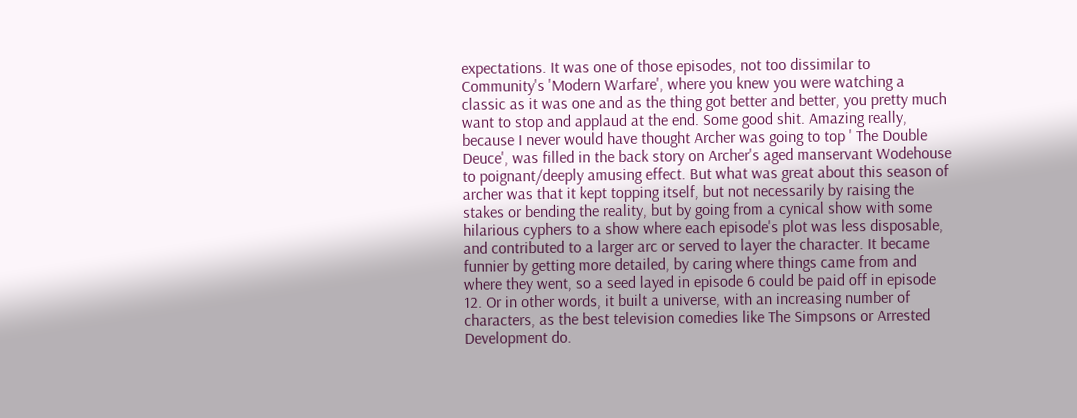expectations. It was one of those episodes, not too dissimilar to Community's 'Modern Warfare', where you knew you were watching a classic as it was one and as the thing got better and better, you pretty much want to stop and applaud at the end. Some good shit. Amazing really, because I never would have thought Archer was going to top ' The Double Deuce', was filled in the back story on Archer's aged manservant Wodehouse to poignant/deeply amusing effect. But what was great about this season of archer was that it kept topping itself, but not necessarily by raising the stakes or bending the reality, but by going from a cynical show with some hilarious cyphers to a show where each episode's plot was less disposable, and contributed to a larger arc or served to layer the character. It became funnier by getting more detailed, by caring where things came from and where they went, so a seed layed in episode 6 could be paid off in episode 12. Or in other words, it built a universe, with an increasing number of characters, as the best television comedies like The Simpsons or Arrested Development do.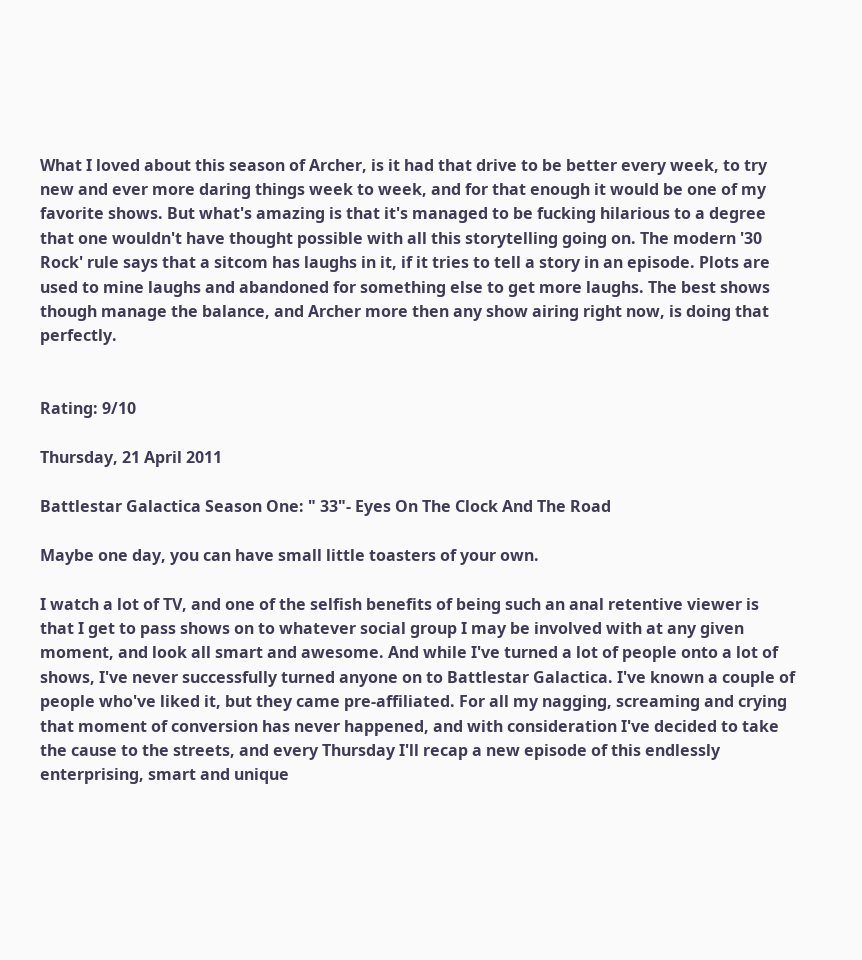What I loved about this season of Archer, is it had that drive to be better every week, to try new and ever more daring things week to week, and for that enough it would be one of my favorite shows. But what's amazing is that it's managed to be fucking hilarious to a degree that one wouldn't have thought possible with all this storytelling going on. The modern '30 Rock' rule says that a sitcom has laughs in it, if it tries to tell a story in an episode. Plots are used to mine laughs and abandoned for something else to get more laughs. The best shows though manage the balance, and Archer more then any show airing right now, is doing that perfectly.


Rating: 9/10

Thursday, 21 April 2011

Battlestar Galactica Season One: " 33"- Eyes On The Clock And The Road

Maybe one day, you can have small little toasters of your own.

I watch a lot of TV, and one of the selfish benefits of being such an anal retentive viewer is that I get to pass shows on to whatever social group I may be involved with at any given moment, and look all smart and awesome. And while I've turned a lot of people onto a lot of shows, I've never successfully turned anyone on to Battlestar Galactica. I've known a couple of people who've liked it, but they came pre-affiliated. For all my nagging, screaming and crying that moment of conversion has never happened, and with consideration I've decided to take the cause to the streets, and every Thursday I'll recap a new episode of this endlessly enterprising, smart and unique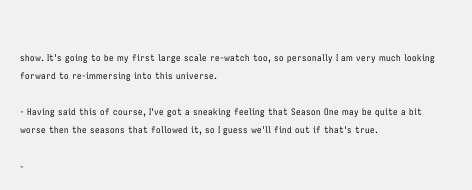show. It's going to be my first large scale re-watch too, so personally I am very much looking forward to re-immersing into this universe.

- Having said this of course, I've got a sneaking feeling that Season One may be quite a bit worse then the seasons that followed it, so I guess we'll find out if that's true.

-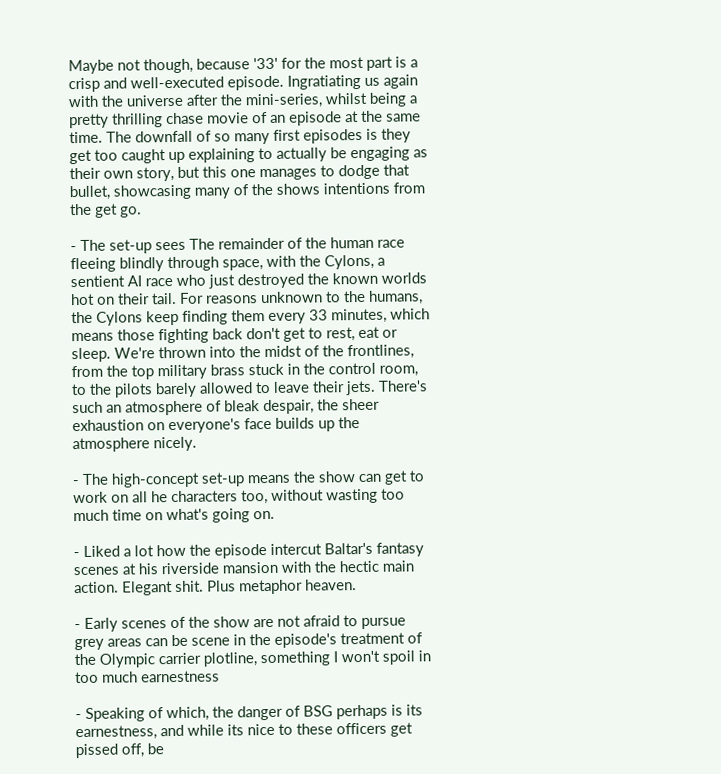Maybe not though, because '33' for the most part is a crisp and well-executed episode. Ingratiating us again with the universe after the mini-series, whilst being a pretty thrilling chase movie of an episode at the same time. The downfall of so many first episodes is they get too caught up explaining to actually be engaging as their own story, but this one manages to dodge that bullet, showcasing many of the shows intentions from the get go.

- The set-up sees The remainder of the human race fleeing blindly through space, with the Cylons, a sentient AI race who just destroyed the known worlds hot on their tail. For reasons unknown to the humans, the Cylons keep finding them every 33 minutes, which means those fighting back don't get to rest, eat or sleep. We're thrown into the midst of the frontlines, from the top military brass stuck in the control room, to the pilots barely allowed to leave their jets. There's such an atmosphere of bleak despair, the sheer exhaustion on everyone's face builds up the atmosphere nicely.

- The high-concept set-up means the show can get to work on all he characters too, without wasting too much time on what's going on.

- Liked a lot how the episode intercut Baltar's fantasy scenes at his riverside mansion with the hectic main action. Elegant shit. Plus metaphor heaven.

- Early scenes of the show are not afraid to pursue grey areas can be scene in the episode's treatment of the Olympic carrier plotline, something I won't spoil in too much earnestness

- Speaking of which, the danger of BSG perhaps is its earnestness, and while its nice to these officers get pissed off, be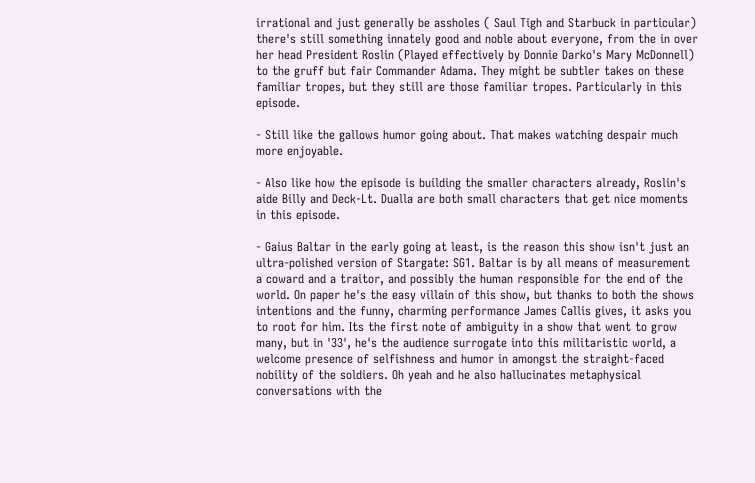irrational and just generally be assholes ( Saul Tigh and Starbuck in particular) there's still something innately good and noble about everyone, from the in over her head President Roslin (Played effectively by Donnie Darko's Mary McDonnell) to the gruff but fair Commander Adama. They might be subtler takes on these familiar tropes, but they still are those familiar tropes. Particularly in this episode.

- Still like the gallows humor going about. That makes watching despair much more enjoyable.

- Also like how the episode is building the smaller characters already, Roslin's aide Billy and Deck-Lt. Dualla are both small characters that get nice moments in this episode.

- Gaius Baltar in the early going at least, is the reason this show isn't just an ultra-polished version of Stargate: SG1. Baltar is by all means of measurement a coward and a traitor, and possibly the human responsible for the end of the world. On paper he's the easy villain of this show, but thanks to both the shows intentions and the funny, charming performance James Callis gives, it asks you to root for him. Its the first note of ambiguity in a show that went to grow many, but in '33', he's the audience surrogate into this militaristic world, a welcome presence of selfishness and humor in amongst the straight-faced nobility of the soldiers. Oh yeah and he also hallucinates metaphysical conversations with the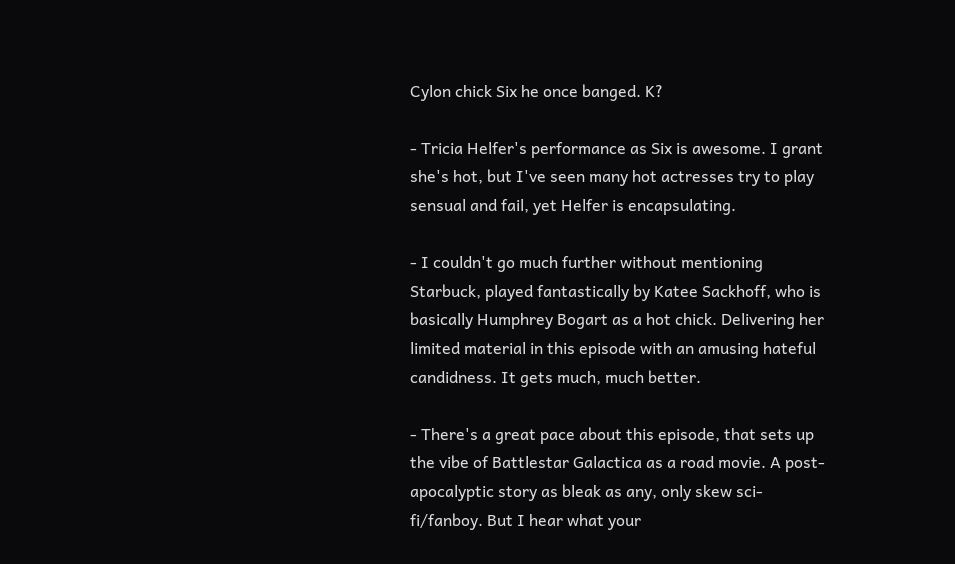Cylon chick Six he once banged. K?

- Tricia Helfer's performance as Six is awesome. I grant she's hot, but I've seen many hot actresses try to play sensual and fail, yet Helfer is encapsulating.

- I couldn't go much further without mentioning Starbuck, played fantastically by Katee Sackhoff, who is basically Humphrey Bogart as a hot chick. Delivering her limited material in this episode with an amusing hateful candidness. It gets much, much better.

- There's a great pace about this episode, that sets up the vibe of Battlestar Galactica as a road movie. A post-apocalyptic story as bleak as any, only skew sci-fi/fanboy. But I hear what your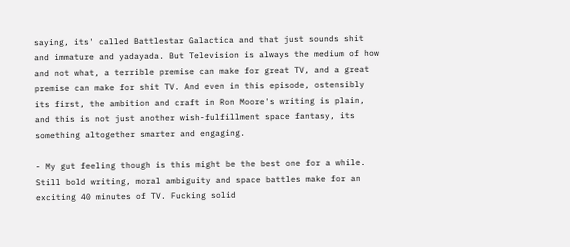saying, its' called Battlestar Galactica and that just sounds shit and immature and yadayada. But Television is always the medium of how and not what, a terrible premise can make for great TV, and a great premise can make for shit TV. And even in this episode, ostensibly its first, the ambition and craft in Ron Moore's writing is plain, and this is not just another wish-fulfillment space fantasy, its something altogether smarter and engaging.

- My gut feeling though is this might be the best one for a while. Still bold writing, moral ambiguity and space battles make for an exciting 40 minutes of TV. Fucking solid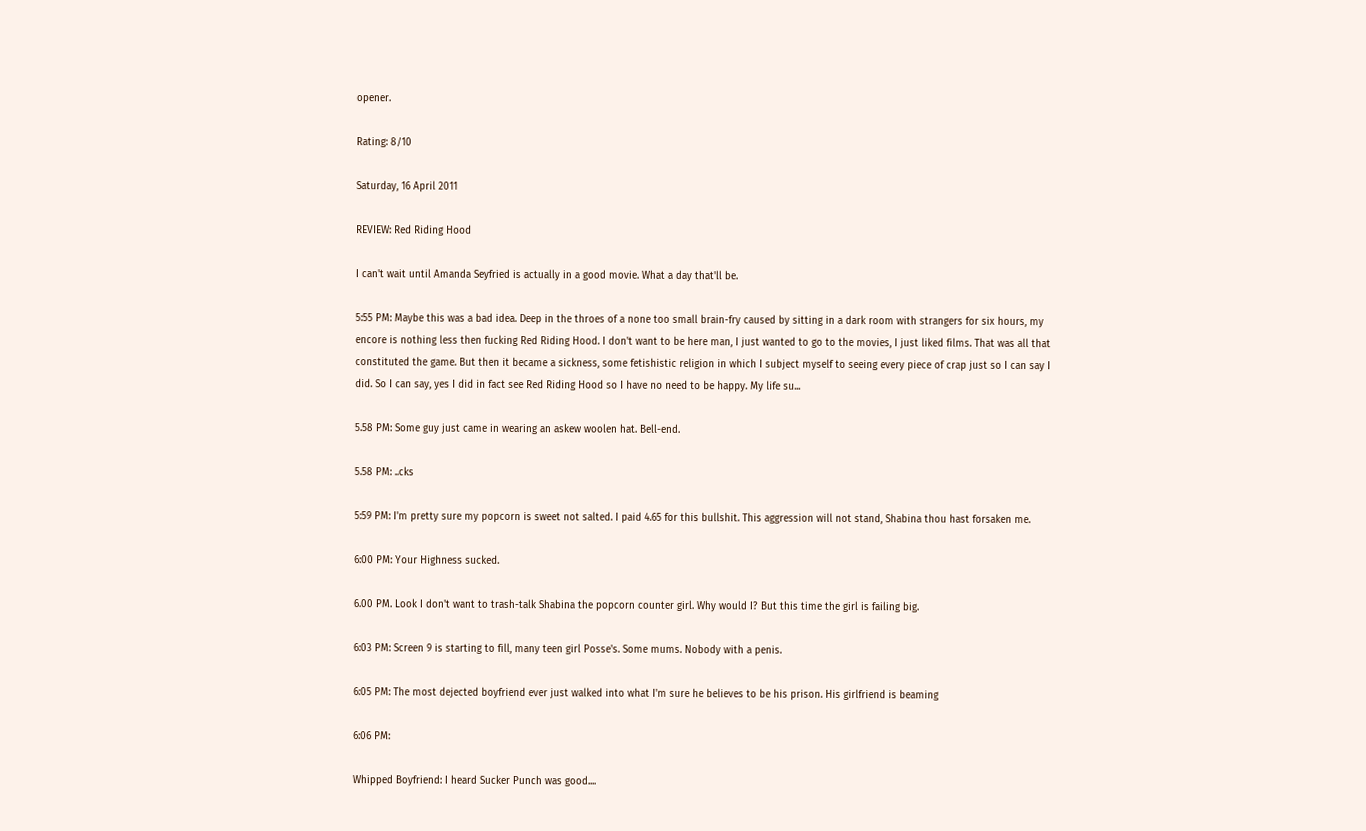opener.

Rating: 8/10

Saturday, 16 April 2011

REVIEW: Red Riding Hood

I can't wait until Amanda Seyfried is actually in a good movie. What a day that'll be.

5:55 PM: Maybe this was a bad idea. Deep in the throes of a none too small brain-fry caused by sitting in a dark room with strangers for six hours, my encore is nothing less then fucking Red Riding Hood. I don't want to be here man, I just wanted to go to the movies, I just liked films. That was all that constituted the game. But then it became a sickness, some fetishistic religion in which I subject myself to seeing every piece of crap just so I can say I did. So I can say, yes I did in fact see Red Riding Hood so I have no need to be happy. My life su...

5.58 PM: Some guy just came in wearing an askew woolen hat. Bell-end.

5.58 PM: ..cks

5:59 PM: I'm pretty sure my popcorn is sweet not salted. I paid 4.65 for this bullshit. This aggression will not stand, Shabina thou hast forsaken me.

6:00 PM: Your Highness sucked.

6.00 PM. Look I don't want to trash-talk Shabina the popcorn counter girl. Why would I? But this time the girl is failing big.

6:03 PM: Screen 9 is starting to fill, many teen girl Posse's. Some mums. Nobody with a penis.

6:05 PM: The most dejected boyfriend ever just walked into what I'm sure he believes to be his prison. His girlfriend is beaming

6:06 PM:

Whipped Boyfriend: I heard Sucker Punch was good....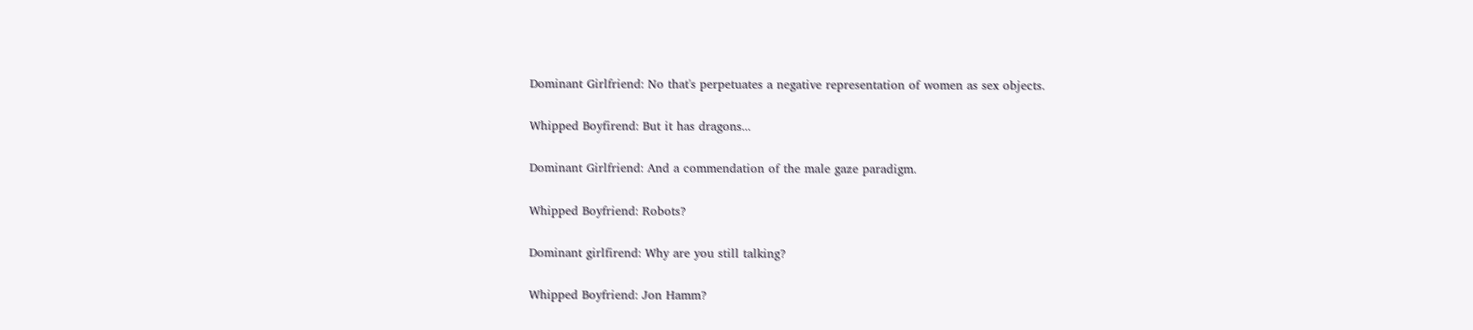Dominant Girlfriend: No that's perpetuates a negative representation of women as sex objects.

Whipped Boyfirend: But it has dragons...

Dominant Girlfriend: And a commendation of the male gaze paradigm.

Whipped Boyfriend: Robots?

Dominant girlfirend: Why are you still talking?

Whipped Boyfriend: Jon Hamm?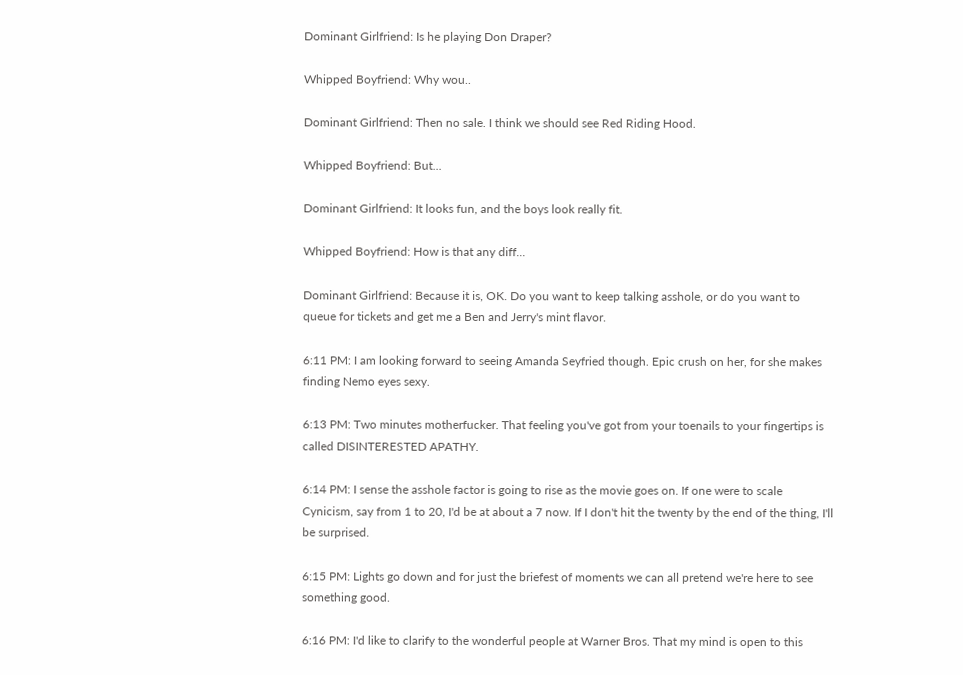Dominant Girlfriend: Is he playing Don Draper?

Whipped Boyfriend: Why wou..

Dominant Girlfriend: Then no sale. I think we should see Red Riding Hood.

Whipped Boyfriend: But...

Dominant Girlfriend: It looks fun, and the boys look really fit.

Whipped Boyfriend: How is that any diff...

Dominant Girlfriend: Because it is, OK. Do you want to keep talking asshole, or do you want to queue for tickets and get me a Ben and Jerry's mint flavor.

6:11 PM: I am looking forward to seeing Amanda Seyfried though. Epic crush on her, for she makes finding Nemo eyes sexy.

6:13 PM: Two minutes motherfucker. That feeling you've got from your toenails to your fingertips is called DISINTERESTED APATHY.

6:14 PM: I sense the asshole factor is going to rise as the movie goes on. If one were to scale Cynicism, say from 1 to 20, I'd be at about a 7 now. If I don't hit the twenty by the end of the thing, I'll be surprised.

6:15 PM: Lights go down and for just the briefest of moments we can all pretend we're here to see something good.

6:16 PM: I'd like to clarify to the wonderful people at Warner Bros. That my mind is open to this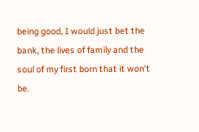being good, I would just bet the bank, the lives of family and the soul of my first born that it won't be.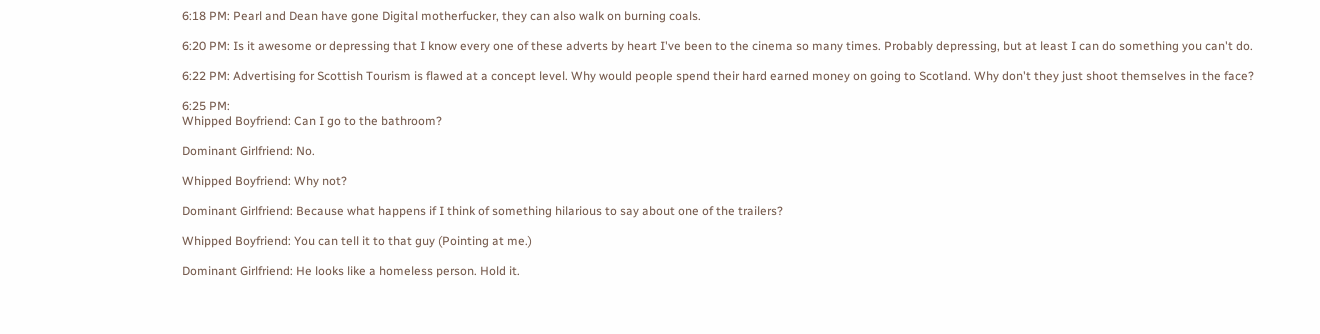6:18 PM: Pearl and Dean have gone Digital motherfucker, they can also walk on burning coals.

6:20 PM: Is it awesome or depressing that I know every one of these adverts by heart I've been to the cinema so many times. Probably depressing, but at least I can do something you can't do.

6:22 PM: Advertising for Scottish Tourism is flawed at a concept level. Why would people spend their hard earned money on going to Scotland. Why don't they just shoot themselves in the face?

6:25 PM:
Whipped Boyfriend: Can I go to the bathroom?

Dominant Girlfriend: No.

Whipped Boyfriend: Why not?

Dominant Girlfriend: Because what happens if I think of something hilarious to say about one of the trailers?

Whipped Boyfriend: You can tell it to that guy (Pointing at me.)

Dominant Girlfriend: He looks like a homeless person. Hold it.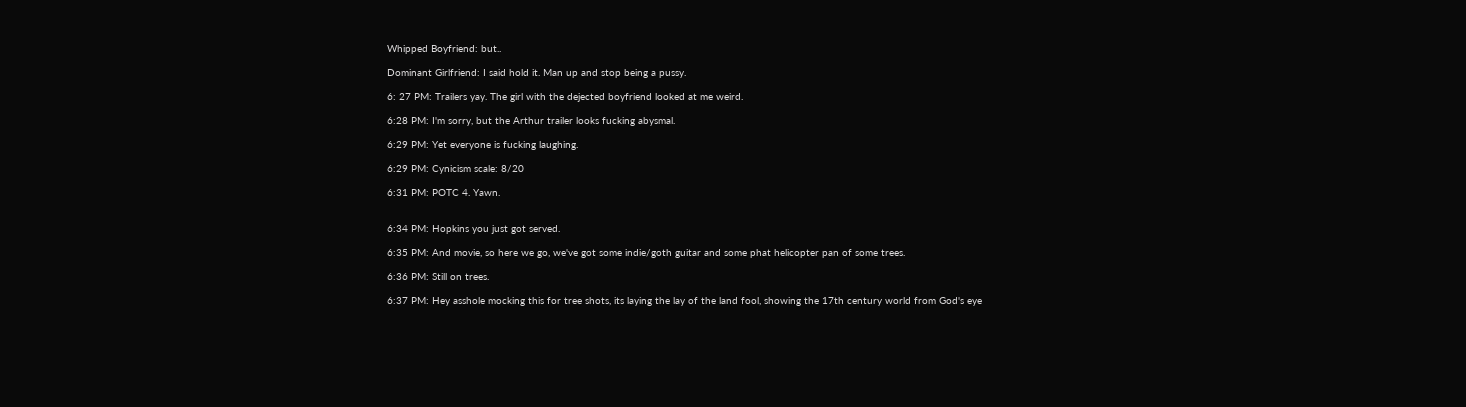Whipped Boyfriend: but..

Dominant Girlfriend: I said hold it. Man up and stop being a pussy.

6: 27 PM: Trailers yay. The girl with the dejected boyfriend looked at me weird.

6:28 PM: I'm sorry, but the Arthur trailer looks fucking abysmal.

6:29 PM: Yet everyone is fucking laughing.

6:29 PM: Cynicism scale: 8/20

6:31 PM: POTC 4. Yawn.


6:34 PM: Hopkins you just got served.

6:35 PM: And movie, so here we go, we've got some indie/goth guitar and some phat helicopter pan of some trees.

6:36 PM: Still on trees.

6:37 PM: Hey asshole mocking this for tree shots, its laying the lay of the land fool, showing the 17th century world from God's eye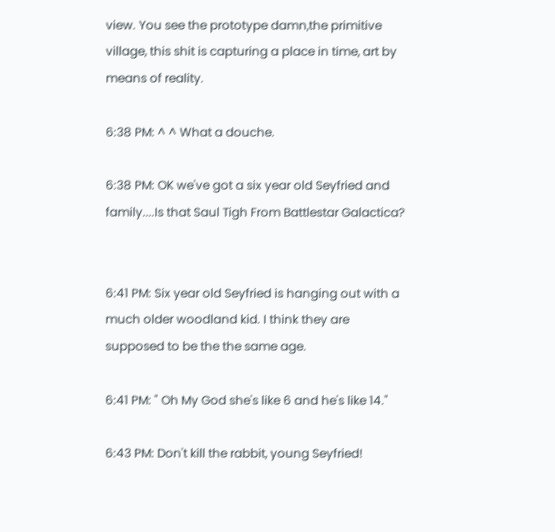view. You see the prototype damn,the primitive village, this shit is capturing a place in time, art by means of reality.

6:38 PM: ^ ^ What a douche.

6:38 PM: OK we've got a six year old Seyfried and family....Is that Saul Tigh From Battlestar Galactica?


6:41 PM: Six year old Seyfried is hanging out with a much older woodland kid. I think they are supposed to be the the same age.

6:41 PM: " Oh My God she's like 6 and he's like 14."

6:43 PM: Don't kill the rabbit, young Seyfried!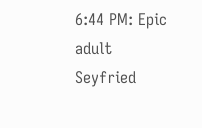6:44 PM: Epic adult Seyfried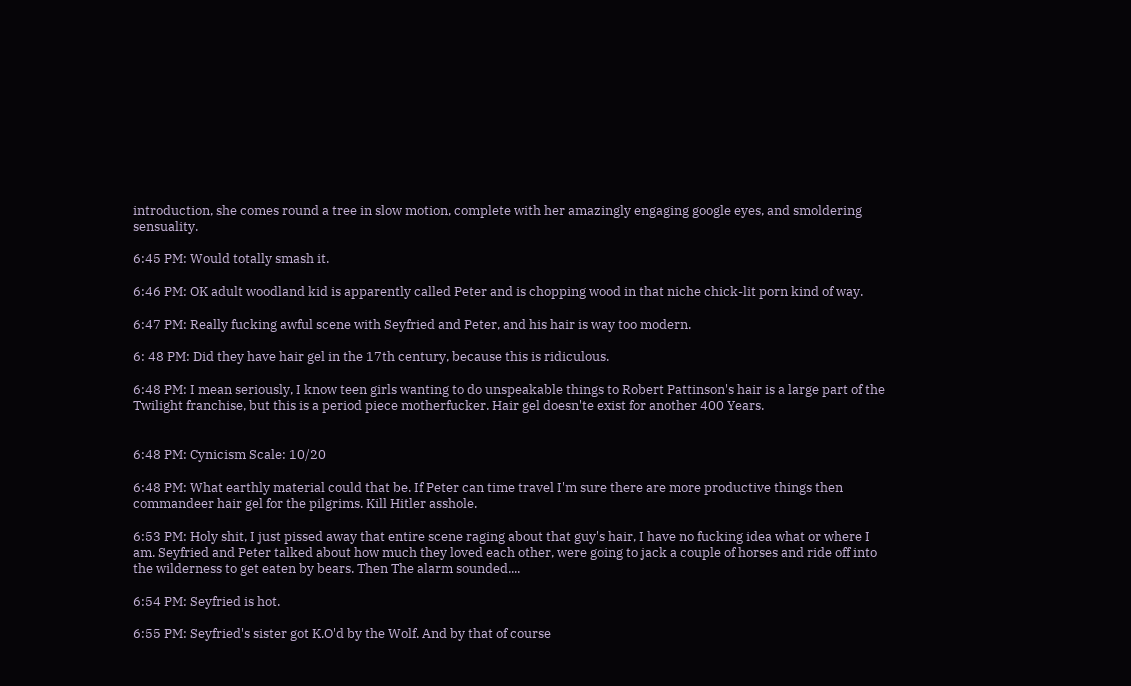introduction, she comes round a tree in slow motion, complete with her amazingly engaging google eyes, and smoldering sensuality.

6:45 PM: Would totally smash it.

6:46 PM: OK adult woodland kid is apparently called Peter and is chopping wood in that niche chick-lit porn kind of way.

6:47 PM: Really fucking awful scene with Seyfried and Peter, and his hair is way too modern.

6: 48 PM: Did they have hair gel in the 17th century, because this is ridiculous.

6:48 PM: I mean seriously, I know teen girls wanting to do unspeakable things to Robert Pattinson's hair is a large part of the Twilight franchise, but this is a period piece motherfucker. Hair gel doesn'te exist for another 400 Years.


6:48 PM: Cynicism Scale: 10/20

6:48 PM: What earthly material could that be. If Peter can time travel I'm sure there are more productive things then commandeer hair gel for the pilgrims. Kill Hitler asshole.

6:53 PM: Holy shit, I just pissed away that entire scene raging about that guy's hair, I have no fucking idea what or where I am. Seyfried and Peter talked about how much they loved each other, were going to jack a couple of horses and ride off into the wilderness to get eaten by bears. Then The alarm sounded....

6:54 PM: Seyfried is hot.

6:55 PM: Seyfried's sister got K.O'd by the Wolf. And by that of course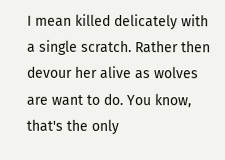I mean killed delicately with a single scratch. Rather then devour her alive as wolves are want to do. You know, that's the only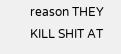reason THEY KILL SHIT AT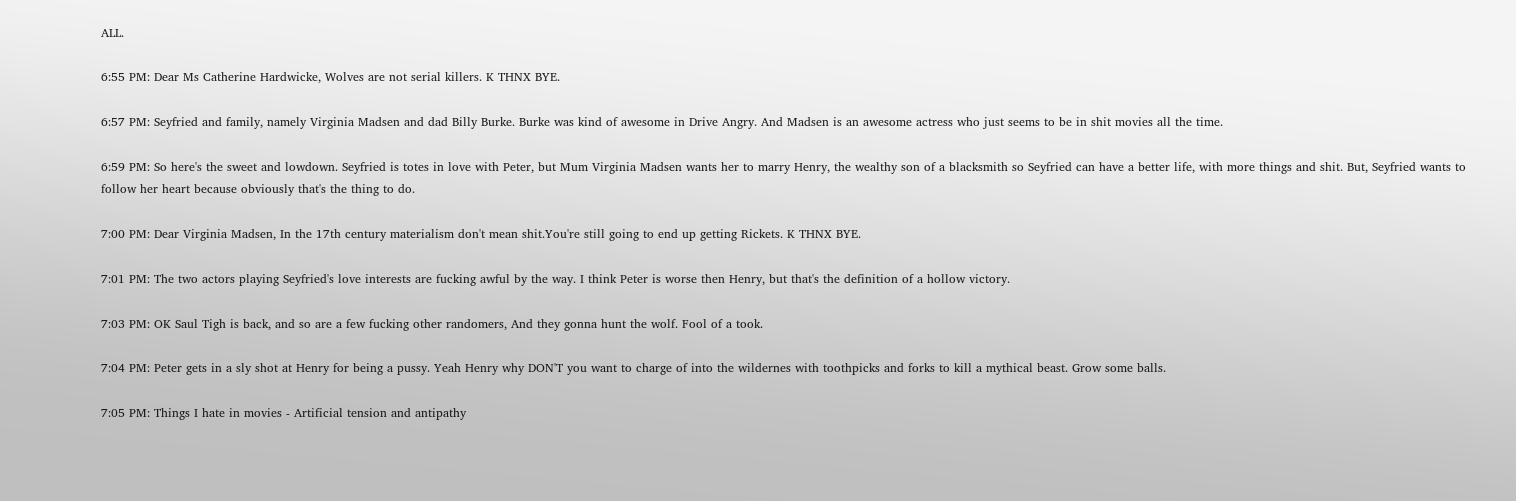ALL.

6:55 PM: Dear Ms Catherine Hardwicke, Wolves are not serial killers. K THNX BYE.

6:57 PM: Seyfried and family, namely Virginia Madsen and dad Billy Burke. Burke was kind of awesome in Drive Angry. And Madsen is an awesome actress who just seems to be in shit movies all the time.

6:59 PM: So here's the sweet and lowdown. Seyfried is totes in love with Peter, but Mum Virginia Madsen wants her to marry Henry, the wealthy son of a blacksmith so Seyfried can have a better life, with more things and shit. But, Seyfried wants to follow her heart because obviously that's the thing to do.

7:00 PM: Dear Virginia Madsen, In the 17th century materialism don't mean shit.You're still going to end up getting Rickets. K THNX BYE.

7:01 PM: The two actors playing Seyfried's love interests are fucking awful by the way. I think Peter is worse then Henry, but that's the definition of a hollow victory.

7:03 PM: OK Saul Tigh is back, and so are a few fucking other randomers, And they gonna hunt the wolf. Fool of a took.

7:04 PM: Peter gets in a sly shot at Henry for being a pussy. Yeah Henry why DON'T you want to charge of into the wildernes with toothpicks and forks to kill a mythical beast. Grow some balls.

7:05 PM: Things I hate in movies - Artificial tension and antipathy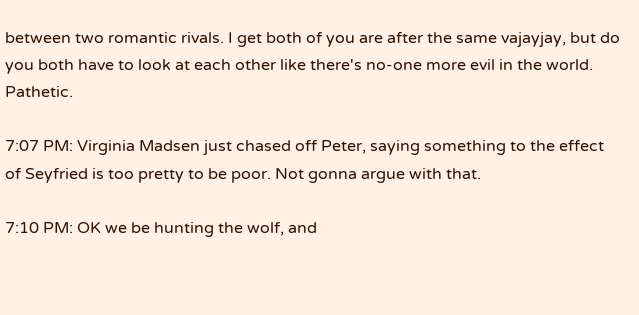between two romantic rivals. I get both of you are after the same vajayjay, but do you both have to look at each other like there's no-one more evil in the world. Pathetic.

7:07 PM: Virginia Madsen just chased off Peter, saying something to the effect of Seyfried is too pretty to be poor. Not gonna argue with that.

7:10 PM: OK we be hunting the wolf, and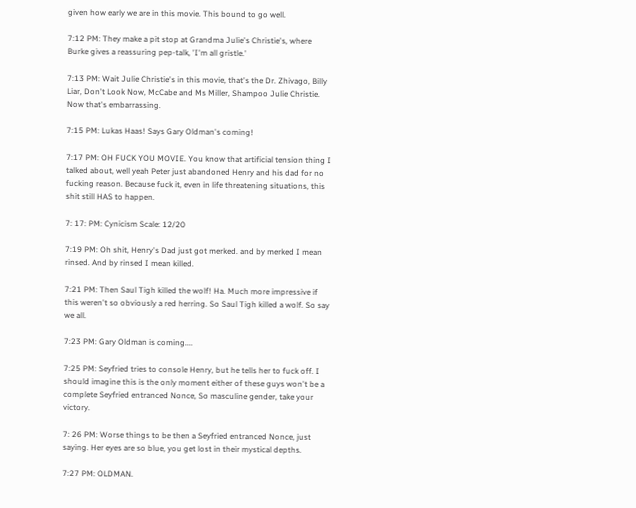given how early we are in this movie. This bound to go well.

7:12 PM: They make a pit stop at Grandma Julie's Christie's, where Burke gives a reassuring pep-talk, 'I'm all gristle.'

7:13 PM: Wait Julie Christie's in this movie, that's the Dr. Zhivago, Billy Liar, Don't Look Now, McCabe and Ms Miller, Shampoo Julie Christie. Now that's embarrassing.

7:15 PM: Lukas Haas! Says Gary Oldman's coming!

7:17 PM: OH FUCK YOU MOVIE. You know that artificial tension thing I talked about, well yeah Peter just abandoned Henry and his dad for no fucking reason. Because fuck it, even in life threatening situations, this shit still HAS to happen.

7: 17: PM: Cynicism Scale: 12/20

7:19 PM: Oh shit, Henry's Dad just got merked. and by merked I mean rinsed. And by rinsed I mean killed.

7:21 PM: Then Saul Tigh killed the wolf! Ha. Much more impressive if this weren't so obviously a red herring. So Saul Tigh killed a wolf. So say we all.

7:23 PM: Gary Oldman is coming....

7:25 PM: Seyfried tries to console Henry, but he tells her to fuck off. I should imagine this is the only moment either of these guys won't be a complete Seyfried entranced Nonce, So masculine gender, take your victory.

7: 26 PM: Worse things to be then a Seyfried entranced Nonce, just saying. Her eyes are so blue, you get lost in their mystical depths.

7:27 PM: OLDMAN.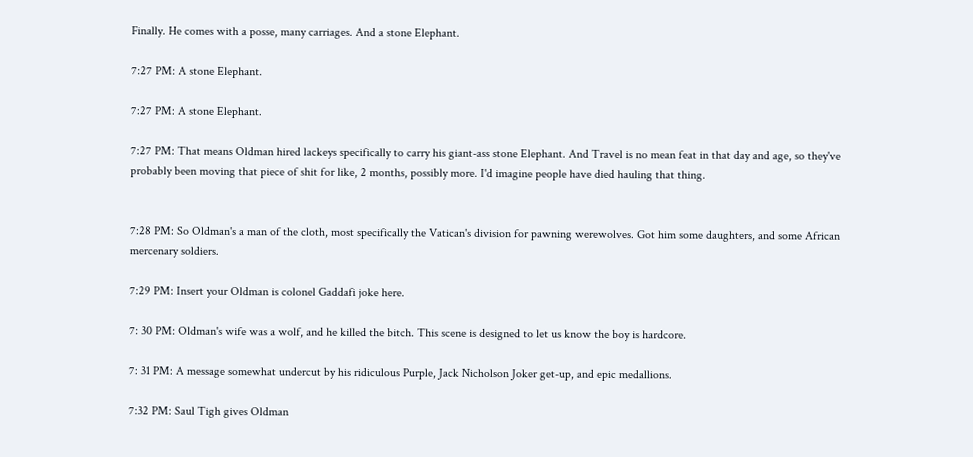Finally. He comes with a posse, many carriages. And a stone Elephant.

7:27 PM: A stone Elephant.

7:27 PM: A stone Elephant.

7:27 PM: That means Oldman hired lackeys specifically to carry his giant-ass stone Elephant. And Travel is no mean feat in that day and age, so they've probably been moving that piece of shit for like, 2 months, possibly more. I'd imagine people have died hauling that thing.


7:28 PM: So Oldman's a man of the cloth, most specifically the Vatican's division for pawning werewolves. Got him some daughters, and some African mercenary soldiers.

7:29 PM: Insert your Oldman is colonel Gaddafi joke here.

7: 30 PM: Oldman's wife was a wolf, and he killed the bitch. This scene is designed to let us know the boy is hardcore.

7: 31 PM: A message somewhat undercut by his ridiculous Purple, Jack Nicholson Joker get-up, and epic medallions.

7:32 PM: Saul Tigh gives Oldman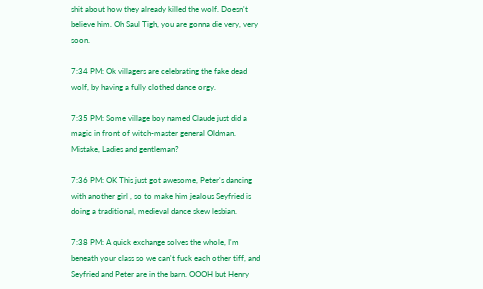shit about how they already killed the wolf. Doesn't believe him. Oh Saul Tigh, you are gonna die very, very soon.

7:34 PM: Ok villagers are celebrating the fake dead wolf, by having a fully clothed dance orgy.

7:35 PM: Some village boy named Claude just did a magic in front of witch-master general Oldman. Mistake, Ladies and gentleman?

7:36 PM: OK This just got awesome, Peter's dancing with another girl , so to make him jealous Seyfried is doing a traditional, medieval dance skew lesbian.

7:38 PM: A quick exchange solves the whole, I'm beneath your class so we can't fuck each other tiff, and Seyfried and Peter are in the barn. OOOH but Henry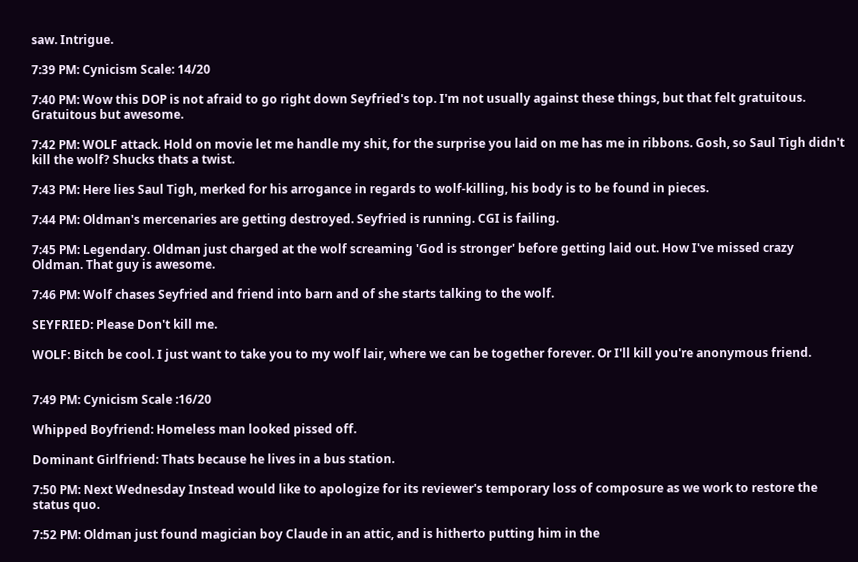saw. Intrigue.

7:39 PM: Cynicism Scale: 14/20

7:40 PM: Wow this DOP is not afraid to go right down Seyfried's top. I'm not usually against these things, but that felt gratuitous. Gratuitous but awesome.

7:42 PM: WOLF attack. Hold on movie let me handle my shit, for the surprise you laid on me has me in ribbons. Gosh, so Saul Tigh didn't kill the wolf? Shucks thats a twist.

7:43 PM: Here lies Saul Tigh, merked for his arrogance in regards to wolf-killing, his body is to be found in pieces.

7:44 PM: Oldman's mercenaries are getting destroyed. Seyfried is running. CGI is failing.

7:45 PM: Legendary. Oldman just charged at the wolf screaming 'God is stronger' before getting laid out. How I've missed crazy Oldman. That guy is awesome.

7:46 PM: Wolf chases Seyfried and friend into barn and of she starts talking to the wolf.

SEYFRIED: Please Don't kill me.

WOLF: Bitch be cool. I just want to take you to my wolf lair, where we can be together forever. Or I'll kill you're anonymous friend.


7:49 PM: Cynicism Scale :16/20

Whipped Boyfriend: Homeless man looked pissed off.

Dominant Girlfriend: Thats because he lives in a bus station.

7:50 PM: Next Wednesday Instead would like to apologize for its reviewer's temporary loss of composure as we work to restore the status quo.

7:52 PM: Oldman just found magician boy Claude in an attic, and is hitherto putting him in the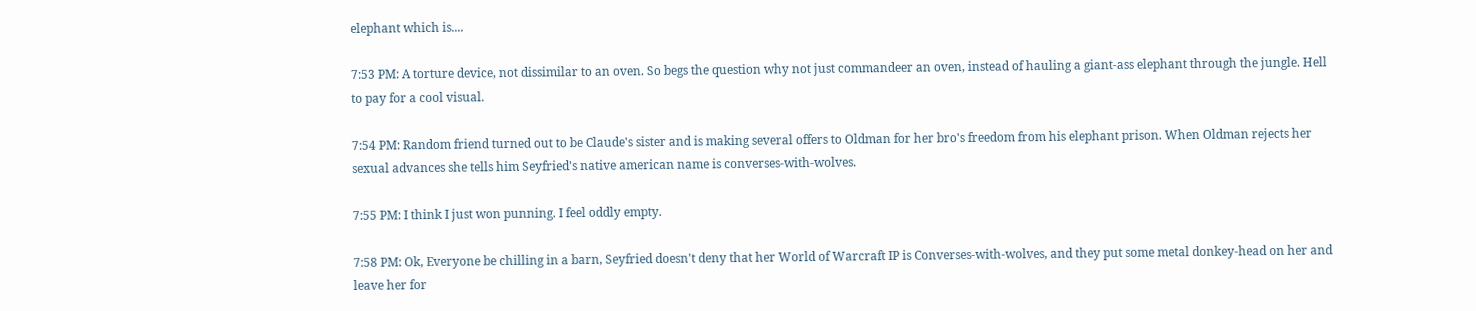elephant which is....

7:53 PM: A torture device, not dissimilar to an oven. So begs the question why not just commandeer an oven, instead of hauling a giant-ass elephant through the jungle. Hell to pay for a cool visual.

7:54 PM: Random friend turned out to be Claude's sister and is making several offers to Oldman for her bro's freedom from his elephant prison. When Oldman rejects her sexual advances she tells him Seyfried's native american name is converses-with-wolves.

7:55 PM: I think I just won punning. I feel oddly empty.

7:58 PM: Ok, Everyone be chilling in a barn, Seyfried doesn't deny that her World of Warcraft IP is Converses-with-wolves, and they put some metal donkey-head on her and leave her for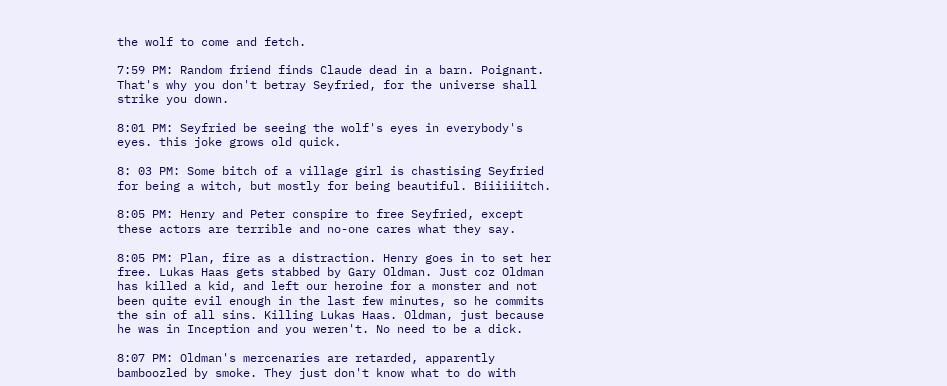the wolf to come and fetch.

7:59 PM: Random friend finds Claude dead in a barn. Poignant. That's why you don't betray Seyfried, for the universe shall strike you down.

8:01 PM: Seyfried be seeing the wolf's eyes in everybody's eyes. this joke grows old quick.

8: 03 PM: Some bitch of a village girl is chastising Seyfried for being a witch, but mostly for being beautiful. Biiiiiitch.

8:05 PM: Henry and Peter conspire to free Seyfried, except these actors are terrible and no-one cares what they say.

8:05 PM: Plan, fire as a distraction. Henry goes in to set her free. Lukas Haas gets stabbed by Gary Oldman. Just coz Oldman has killed a kid, and left our heroine for a monster and not been quite evil enough in the last few minutes, so he commits the sin of all sins. Killing Lukas Haas. Oldman, just because he was in Inception and you weren't. No need to be a dick.

8:07 PM: Oldman's mercenaries are retarded, apparently bamboozled by smoke. They just don't know what to do with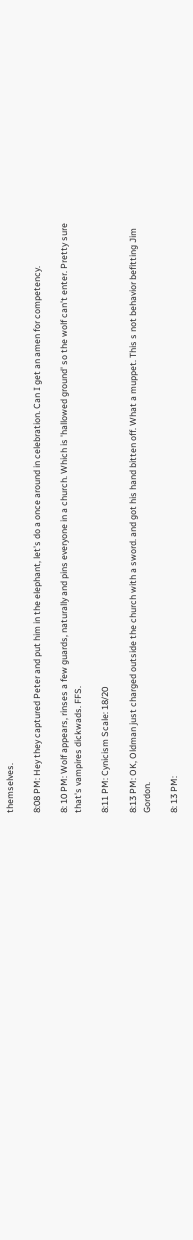themselves.

8:08 PM: Hey they captured Peter and put him in the elephant, let's do a once around in celebration. Can I get an amen for competency.

8: 10 PM: Wolf appears, rinses a few guards, naturally and pins everyone in a church. Which is 'hallowed ground' so the wolf can't enter. Pretty sure that's vampires dickwads. FFS.

8:11 PM: Cynicism Scale: 18/20

8:13 PM: OK, Oldman just charged outside the church with a sword. and got his hand bitten off. What a muppet. This s not behavior befitting Jim Gordon.

8: 13 PM: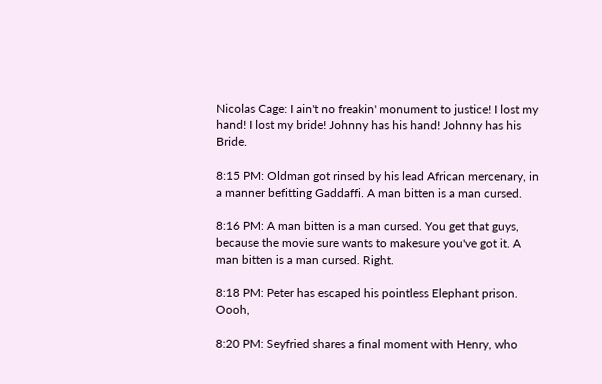Nicolas Cage: I ain't no freakin' monument to justice! I lost my hand! I lost my bride! Johnny has his hand! Johnny has his Bride.

8:15 PM: Oldman got rinsed by his lead African mercenary, in a manner befitting Gaddaffi. A man bitten is a man cursed.

8:16 PM: A man bitten is a man cursed. You get that guys, because the movie sure wants to makesure you've got it. A man bitten is a man cursed. Right.

8:18 PM: Peter has escaped his pointless Elephant prison. Oooh,

8:20 PM: Seyfried shares a final moment with Henry, who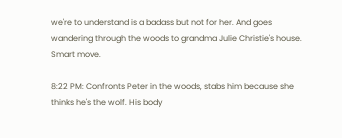we're to understand is a badass but not for her. And goes wandering through the woods to grandma Julie Christie's house. Smart move.

8:22 PM: Confronts Peter in the woods, stabs him because she thinks he's the wolf. His body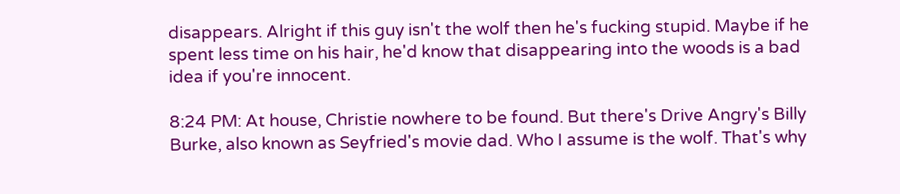disappears. Alright if this guy isn't the wolf then he's fucking stupid. Maybe if he spent less time on his hair, he'd know that disappearing into the woods is a bad idea if you're innocent.

8:24 PM: At house, Christie nowhere to be found. But there's Drive Angry's Billy Burke, also known as Seyfried's movie dad. Who I assume is the wolf. That's why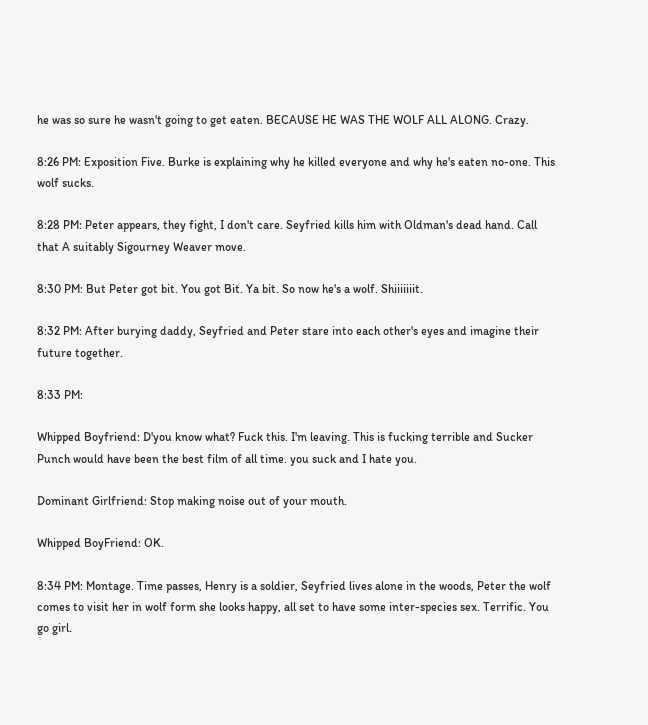he was so sure he wasn't going to get eaten. BECAUSE HE WAS THE WOLF ALL ALONG. Crazy.

8:26 PM: Exposition Five. Burke is explaining why he killed everyone and why he's eaten no-one. This wolf sucks.

8:28 PM: Peter appears, they fight, I don't care. Seyfried kills him with Oldman's dead hand. Call that A suitably Sigourney Weaver move.

8:30 PM: But Peter got bit. You got Bit. Ya bit. So now he's a wolf. Shiiiiiiit.

8:32 PM: After burying daddy, Seyfried and Peter stare into each other's eyes and imagine their future together.

8:33 PM:

Whipped Boyfriend: D'you know what? Fuck this. I'm leaving. This is fucking terrible and Sucker Punch would have been the best film of all time. you suck and I hate you.

Dominant Girlfriend: Stop making noise out of your mouth.

Whipped BoyFriend: OK.

8:34 PM: Montage. Time passes, Henry is a soldier, Seyfried lives alone in the woods, Peter the wolf comes to visit her in wolf form she looks happy, all set to have some inter-species sex. Terrific. You go girl.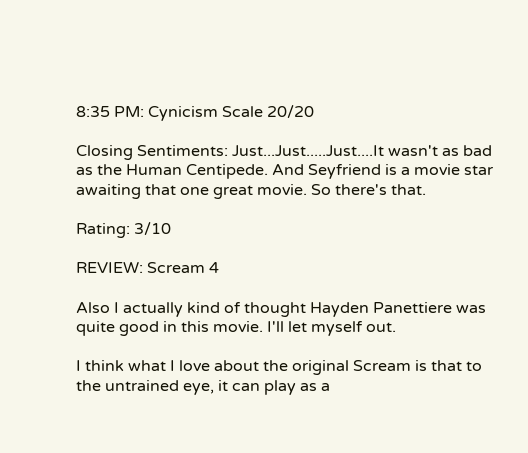8:35 PM: Cynicism Scale 20/20

Closing Sentiments: Just...Just.....Just....It wasn't as bad as the Human Centipede. And Seyfriend is a movie star awaiting that one great movie. So there's that.

Rating: 3/10

REVIEW: Scream 4

Also I actually kind of thought Hayden Panettiere was quite good in this movie. I'll let myself out.

I think what I love about the original Scream is that to the untrained eye, it can play as a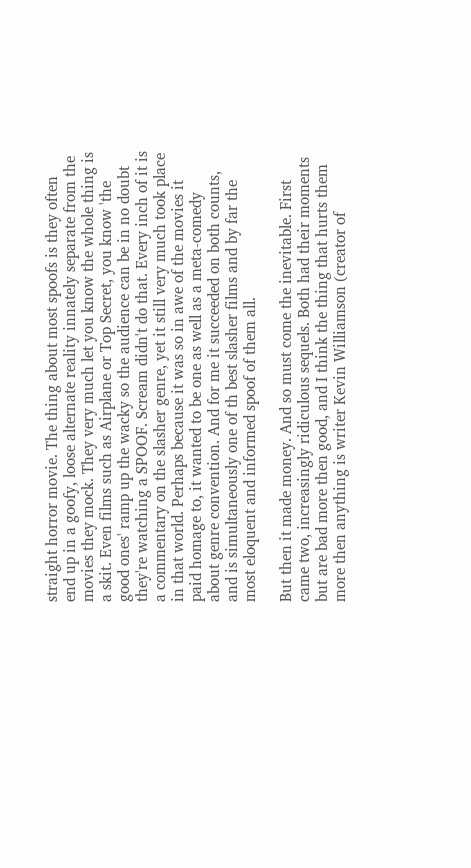straight horror movie. The thing about most spoofs is they often end up in a goofy, loose alternate reality innately separate from the movies they mock. They very much let you know the whole thing is a skit. Even films such as Airplane or Top Secret, you know 'the good ones' ramp up the wacky so the audience can be in no doubt they're watching a SPOOF. Scream didn't do that. Every inch of it is a commentary on the slasher genre, yet it still very much took place in that world. Perhaps because it was so in awe of the movies it paid homage to, it wanted to be one as well as a meta-comedy about genre convention. And for me it succeeded on both counts, and is simultaneously one of th best slasher films and by far the most eloquent and informed spoof of them all.

But then it made money. And so must come the inevitable. First came two, increasingly ridiculous sequels. Both had their moments but are bad more then good, and I think the thing that hurts them more then anything is writer Kevin Williamson (creator of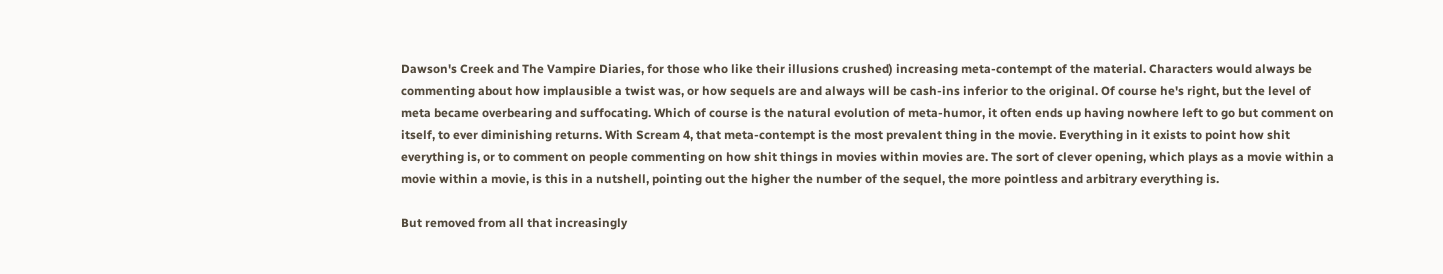Dawson's Creek and The Vampire Diaries, for those who like their illusions crushed) increasing meta-contempt of the material. Characters would always be commenting about how implausible a twist was, or how sequels are and always will be cash-ins inferior to the original. Of course he's right, but the level of meta became overbearing and suffocating. Which of course is the natural evolution of meta-humor, it often ends up having nowhere left to go but comment on itself, to ever diminishing returns. With Scream 4, that meta-contempt is the most prevalent thing in the movie. Everything in it exists to point how shit everything is, or to comment on people commenting on how shit things in movies within movies are. The sort of clever opening, which plays as a movie within a movie within a movie, is this in a nutshell, pointing out the higher the number of the sequel, the more pointless and arbitrary everything is.

But removed from all that increasingly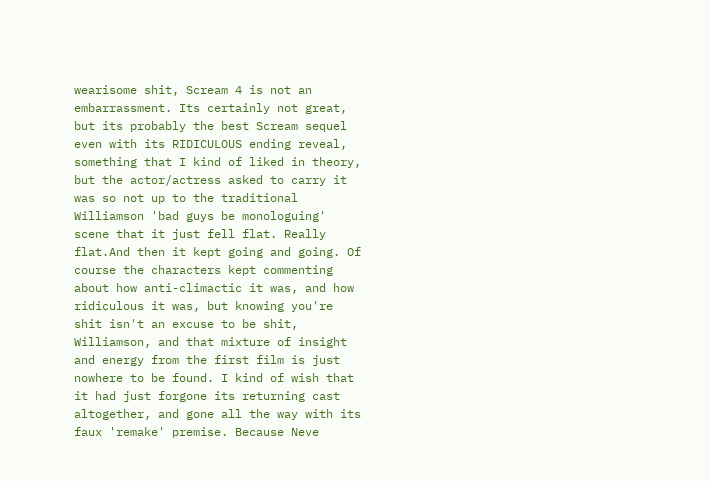wearisome shit, Scream 4 is not an embarrassment. Its certainly not great, but its probably the best Scream sequel even with its RIDICULOUS ending reveal, something that I kind of liked in theory, but the actor/actress asked to carry it was so not up to the traditional Williamson 'bad guys be monologuing' scene that it just fell flat. Really flat.And then it kept going and going. Of course the characters kept commenting about how anti-climactic it was, and how ridiculous it was, but knowing you're shit isn't an excuse to be shit, Williamson, and that mixture of insight and energy from the first film is just nowhere to be found. I kind of wish that it had just forgone its returning cast altogether, and gone all the way with its faux 'remake' premise. Because Neve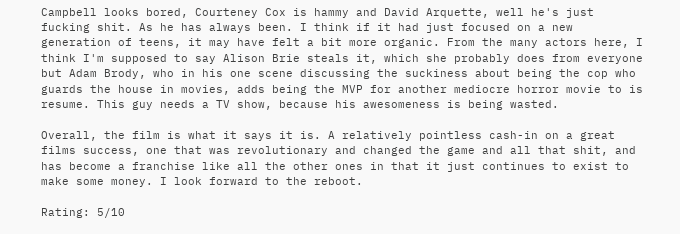Campbell looks bored, Courteney Cox is hammy and David Arquette, well he's just fucking shit. As he has always been. I think if it had just focused on a new generation of teens, it may have felt a bit more organic. From the many actors here, I think I'm supposed to say Alison Brie steals it, which she probably does from everyone but Adam Brody, who in his one scene discussing the suckiness about being the cop who guards the house in movies, adds being the MVP for another mediocre horror movie to is resume. This guy needs a TV show, because his awesomeness is being wasted.

Overall, the film is what it says it is. A relatively pointless cash-in on a great films success, one that was revolutionary and changed the game and all that shit, and has become a franchise like all the other ones in that it just continues to exist to make some money. I look forward to the reboot.

Rating: 5/10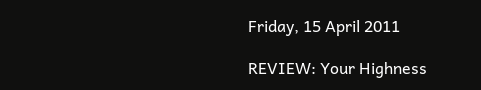Friday, 15 April 2011

REVIEW: Your Highness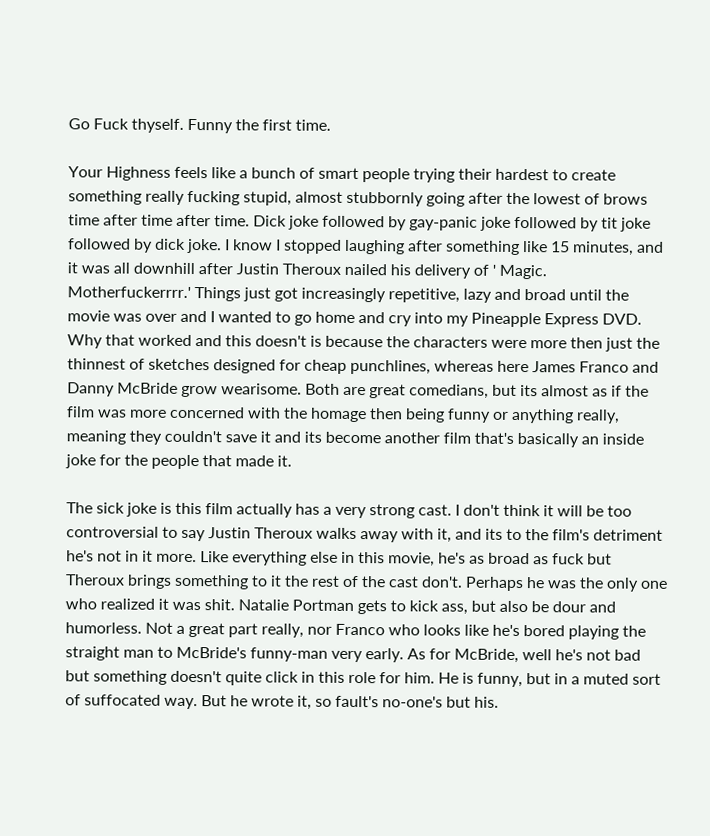Go Fuck thyself. Funny the first time.

Your Highness feels like a bunch of smart people trying their hardest to create something really fucking stupid, almost stubbornly going after the lowest of brows time after time after time. Dick joke followed by gay-panic joke followed by tit joke followed by dick joke. I know I stopped laughing after something like 15 minutes, and it was all downhill after Justin Theroux nailed his delivery of ' Magic. Motherfuckerrrr.' Things just got increasingly repetitive, lazy and broad until the movie was over and I wanted to go home and cry into my Pineapple Express DVD. Why that worked and this doesn't is because the characters were more then just the thinnest of sketches designed for cheap punchlines, whereas here James Franco and Danny McBride grow wearisome. Both are great comedians, but its almost as if the film was more concerned with the homage then being funny or anything really, meaning they couldn't save it and its become another film that's basically an inside joke for the people that made it.

The sick joke is this film actually has a very strong cast. I don't think it will be too controversial to say Justin Theroux walks away with it, and its to the film's detriment he's not in it more. Like everything else in this movie, he's as broad as fuck but Theroux brings something to it the rest of the cast don't. Perhaps he was the only one who realized it was shit. Natalie Portman gets to kick ass, but also be dour and humorless. Not a great part really, nor Franco who looks like he's bored playing the straight man to McBride's funny-man very early. As for McBride, well he's not bad but something doesn't quite click in this role for him. He is funny, but in a muted sort of suffocated way. But he wrote it, so fault's no-one's but his.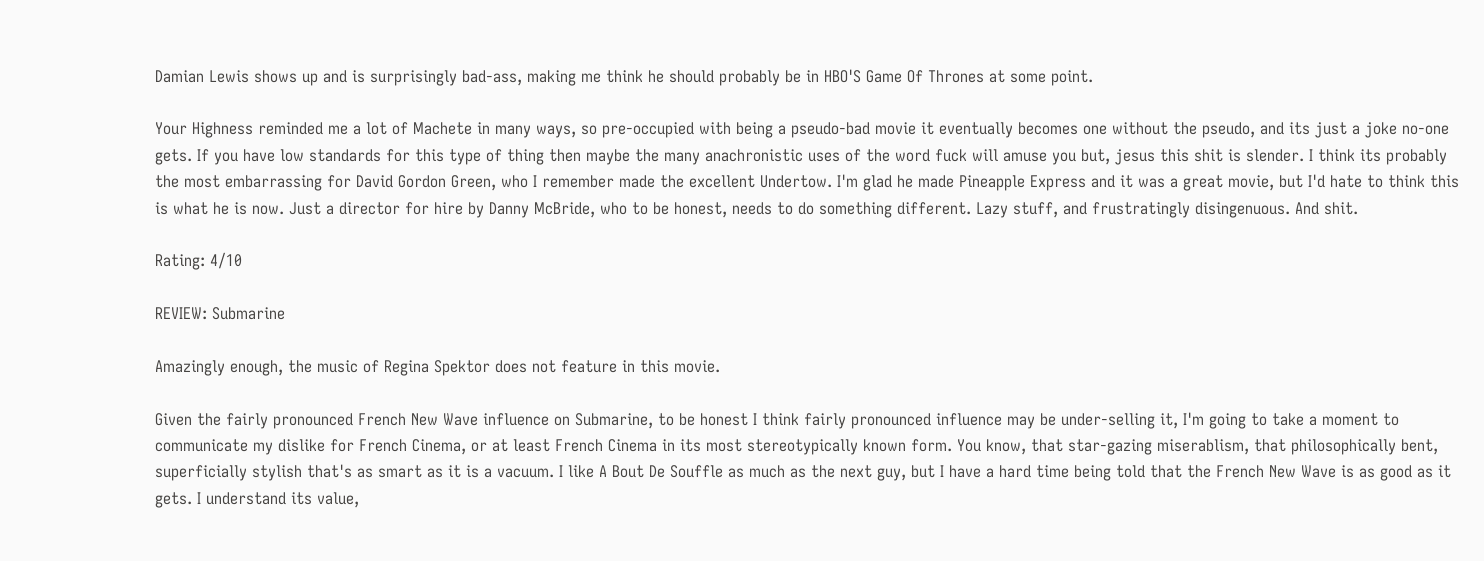Damian Lewis shows up and is surprisingly bad-ass, making me think he should probably be in HBO'S Game Of Thrones at some point.

Your Highness reminded me a lot of Machete in many ways, so pre-occupied with being a pseudo-bad movie it eventually becomes one without the pseudo, and its just a joke no-one gets. If you have low standards for this type of thing then maybe the many anachronistic uses of the word fuck will amuse you but, jesus this shit is slender. I think its probably the most embarrassing for David Gordon Green, who I remember made the excellent Undertow. I'm glad he made Pineapple Express and it was a great movie, but I'd hate to think this is what he is now. Just a director for hire by Danny McBride, who to be honest, needs to do something different. Lazy stuff, and frustratingly disingenuous. And shit.

Rating: 4/10

REVIEW: Submarine

Amazingly enough, the music of Regina Spektor does not feature in this movie.

Given the fairly pronounced French New Wave influence on Submarine, to be honest I think fairly pronounced influence may be under-selling it, I'm going to take a moment to communicate my dislike for French Cinema, or at least French Cinema in its most stereotypically known form. You know, that star-gazing miserablism, that philosophically bent, superficially stylish that's as smart as it is a vacuum. I like A Bout De Souffle as much as the next guy, but I have a hard time being told that the French New Wave is as good as it gets. I understand its value,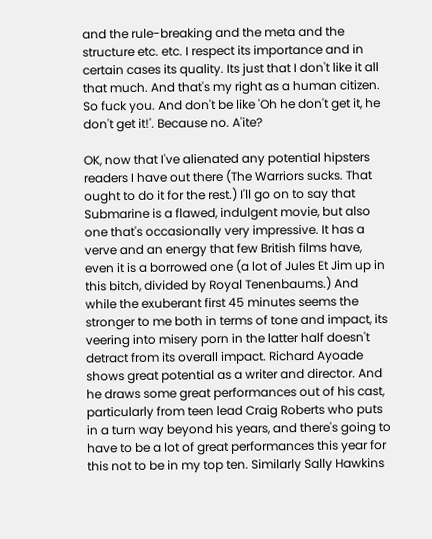and the rule-breaking and the meta and the structure etc. etc. I respect its importance and in certain cases its quality. Its just that I don't like it all that much. And that's my right as a human citizen. So fuck you. And don't be like 'Oh he don't get it, he don't get it!'. Because no. A'ite?

OK, now that I've alienated any potential hipsters readers I have out there (The Warriors sucks. That ought to do it for the rest.) I'll go on to say that Submarine is a flawed, indulgent movie, but also one that's occasionally very impressive. It has a verve and an energy that few British films have, even it is a borrowed one (a lot of Jules Et Jim up in this bitch, divided by Royal Tenenbaums.) And while the exuberant first 45 minutes seems the stronger to me both in terms of tone and impact, its veering into misery porn in the latter half doesn't detract from its overall impact. Richard Ayoade shows great potential as a writer and director. And he draws some great performances out of his cast, particularly from teen lead Craig Roberts who puts in a turn way beyond his years, and there's going to have to be a lot of great performances this year for this not to be in my top ten. Similarly Sally Hawkins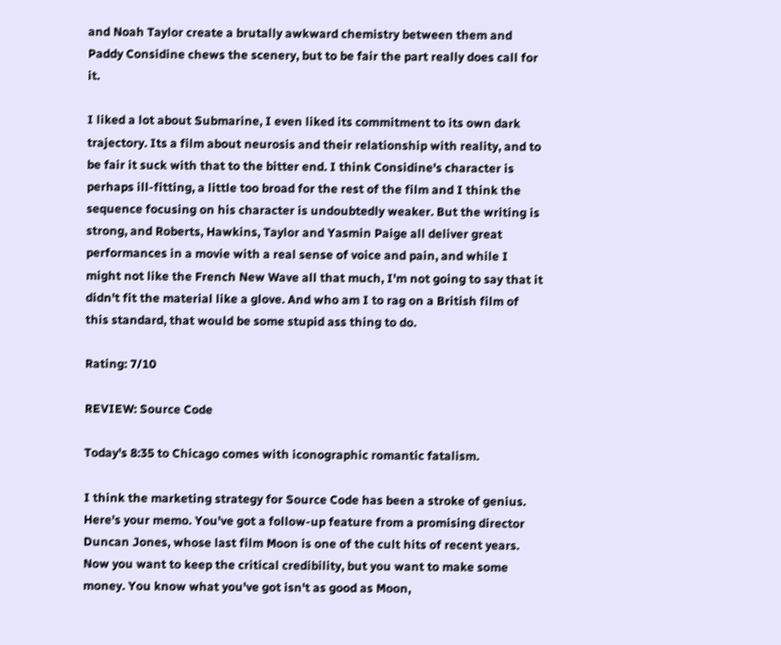and Noah Taylor create a brutally awkward chemistry between them and Paddy Considine chews the scenery, but to be fair the part really does call for it.

I liked a lot about Submarine, I even liked its commitment to its own dark trajectory. Its a film about neurosis and their relationship with reality, and to be fair it suck with that to the bitter end. I think Considine's character is perhaps ill-fitting, a little too broad for the rest of the film and I think the sequence focusing on his character is undoubtedly weaker. But the writing is strong, and Roberts, Hawkins, Taylor and Yasmin Paige all deliver great performances in a movie with a real sense of voice and pain, and while I might not like the French New Wave all that much, I'm not going to say that it didn't fit the material like a glove. And who am I to rag on a British film of this standard, that would be some stupid ass thing to do.

Rating: 7/10

REVIEW: Source Code

Today's 8:35 to Chicago comes with iconographic romantic fatalism.

I think the marketing strategy for Source Code has been a stroke of genius. Here's your memo. You've got a follow-up feature from a promising director Duncan Jones, whose last film Moon is one of the cult hits of recent years. Now you want to keep the critical credibility, but you want to make some money. You know what you've got isn't as good as Moon,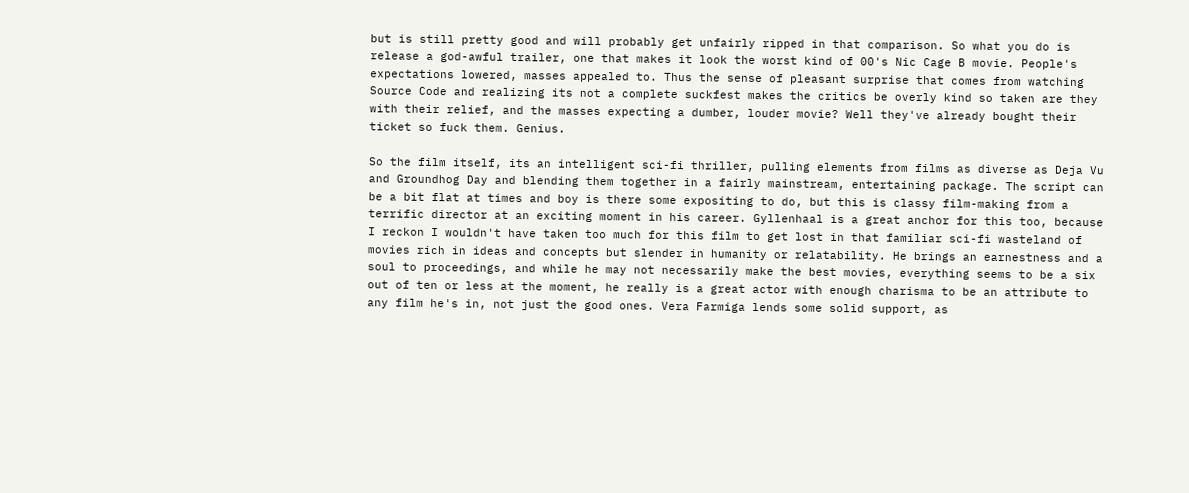but is still pretty good and will probably get unfairly ripped in that comparison. So what you do is release a god-awful trailer, one that makes it look the worst kind of 00's Nic Cage B movie. People's expectations lowered, masses appealed to. Thus the sense of pleasant surprise that comes from watching Source Code and realizing its not a complete suckfest makes the critics be overly kind so taken are they with their relief, and the masses expecting a dumber, louder movie? Well they've already bought their ticket so fuck them. Genius.

So the film itself, its an intelligent sci-fi thriller, pulling elements from films as diverse as Deja Vu and Groundhog Day and blending them together in a fairly mainstream, entertaining package. The script can be a bit flat at times and boy is there some expositing to do, but this is classy film-making from a terrific director at an exciting moment in his career. Gyllenhaal is a great anchor for this too, because I reckon I wouldn't have taken too much for this film to get lost in that familiar sci-fi wasteland of movies rich in ideas and concepts but slender in humanity or relatability. He brings an earnestness and a soul to proceedings, and while he may not necessarily make the best movies, everything seems to be a six out of ten or less at the moment, he really is a great actor with enough charisma to be an attribute to any film he's in, not just the good ones. Vera Farmiga lends some solid support, as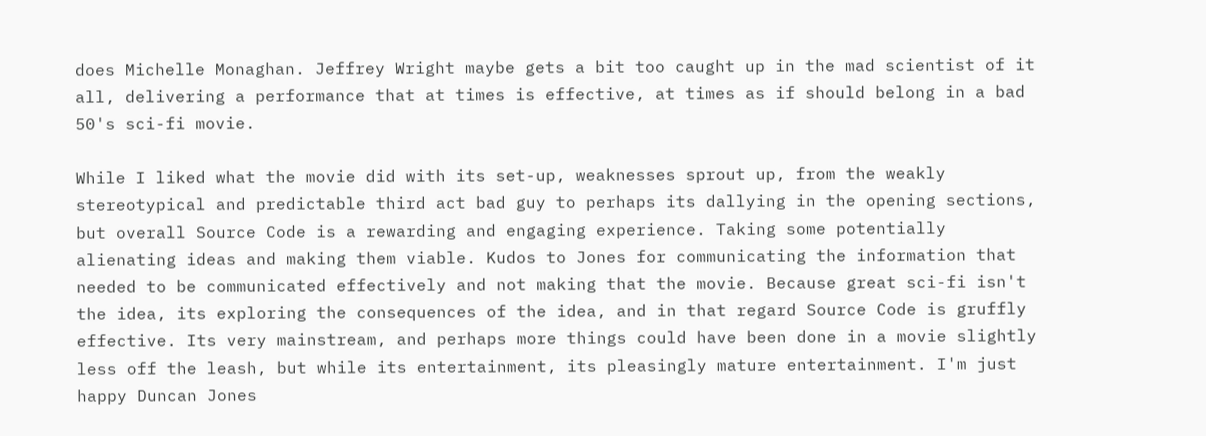does Michelle Monaghan. Jeffrey Wright maybe gets a bit too caught up in the mad scientist of it all, delivering a performance that at times is effective, at times as if should belong in a bad 50's sci-fi movie.

While I liked what the movie did with its set-up, weaknesses sprout up, from the weakly stereotypical and predictable third act bad guy to perhaps its dallying in the opening sections, but overall Source Code is a rewarding and engaging experience. Taking some potentially alienating ideas and making them viable. Kudos to Jones for communicating the information that needed to be communicated effectively and not making that the movie. Because great sci-fi isn't the idea, its exploring the consequences of the idea, and in that regard Source Code is gruffly effective. Its very mainstream, and perhaps more things could have been done in a movie slightly less off the leash, but while its entertainment, its pleasingly mature entertainment. I'm just happy Duncan Jones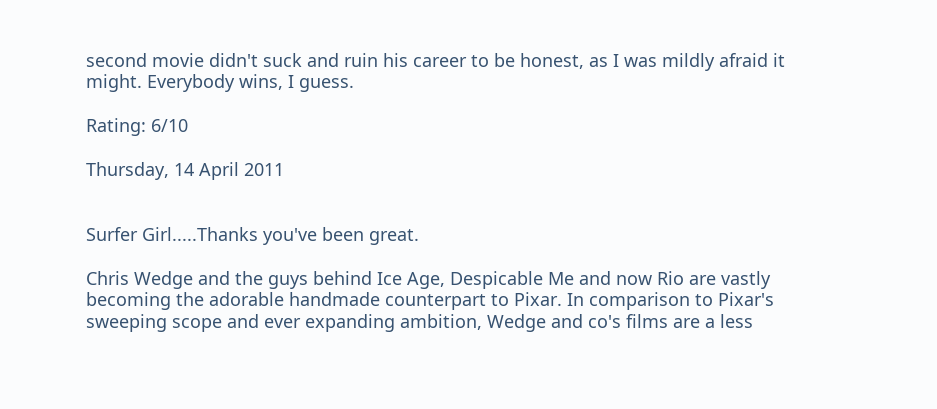second movie didn't suck and ruin his career to be honest, as I was mildly afraid it might. Everybody wins, I guess.

Rating: 6/10

Thursday, 14 April 2011


Surfer Girl.....Thanks you've been great.

Chris Wedge and the guys behind Ice Age, Despicable Me and now Rio are vastly becoming the adorable handmade counterpart to Pixar. In comparison to Pixar's sweeping scope and ever expanding ambition, Wedge and co's films are a less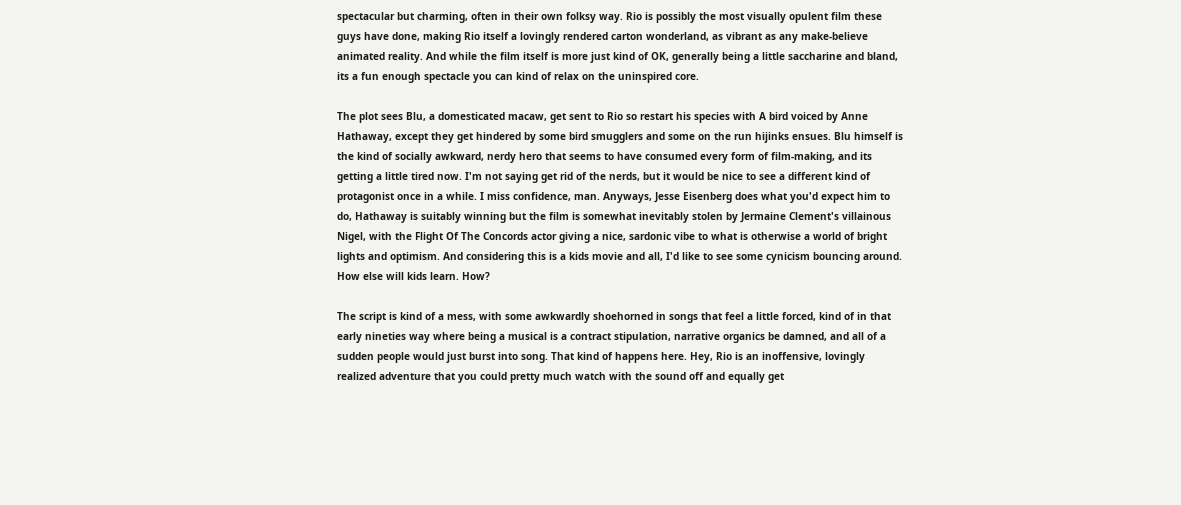spectacular but charming, often in their own folksy way. Rio is possibly the most visually opulent film these guys have done, making Rio itself a lovingly rendered carton wonderland, as vibrant as any make-believe animated reality. And while the film itself is more just kind of OK, generally being a little saccharine and bland, its a fun enough spectacle you can kind of relax on the uninspired core.

The plot sees Blu, a domesticated macaw, get sent to Rio so restart his species with A bird voiced by Anne Hathaway, except they get hindered by some bird smugglers and some on the run hijinks ensues. Blu himself is the kind of socially awkward, nerdy hero that seems to have consumed every form of film-making, and its getting a little tired now. I'm not saying get rid of the nerds, but it would be nice to see a different kind of protagonist once in a while. I miss confidence, man. Anyways, Jesse Eisenberg does what you'd expect him to do, Hathaway is suitably winning but the film is somewhat inevitably stolen by Jermaine Clement's villainous Nigel, with the Flight Of The Concords actor giving a nice, sardonic vibe to what is otherwise a world of bright lights and optimism. And considering this is a kids movie and all, I'd like to see some cynicism bouncing around. How else will kids learn. How?

The script is kind of a mess, with some awkwardly shoehorned in songs that feel a little forced, kind of in that early nineties way where being a musical is a contract stipulation, narrative organics be damned, and all of a sudden people would just burst into song. That kind of happens here. Hey, Rio is an inoffensive, lovingly realized adventure that you could pretty much watch with the sound off and equally get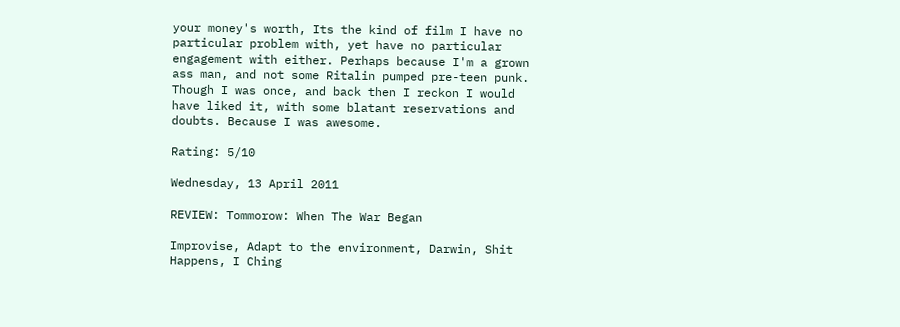your money's worth, Its the kind of film I have no particular problem with, yet have no particular engagement with either. Perhaps because I'm a grown ass man, and not some Ritalin pumped pre-teen punk. Though I was once, and back then I reckon I would have liked it, with some blatant reservations and doubts. Because I was awesome.

Rating: 5/10

Wednesday, 13 April 2011

REVIEW: Tommorow: When The War Began

Improvise, Adapt to the environment, Darwin, Shit Happens, I Ching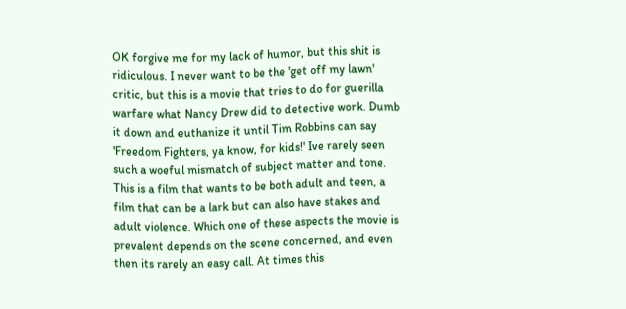OK forgive me for my lack of humor, but this shit is ridiculous. I never want to be the 'get off my lawn' critic, but this is a movie that tries to do for guerilla warfare what Nancy Drew did to detective work. Dumb it down and euthanize it until Tim Robbins can say 'Freedom Fighters, ya know, for kids!' Ive rarely seen such a woeful mismatch of subject matter and tone. This is a film that wants to be both adult and teen, a film that can be a lark but can also have stakes and adult violence. Which one of these aspects the movie is prevalent depends on the scene concerned, and even then its rarely an easy call. At times this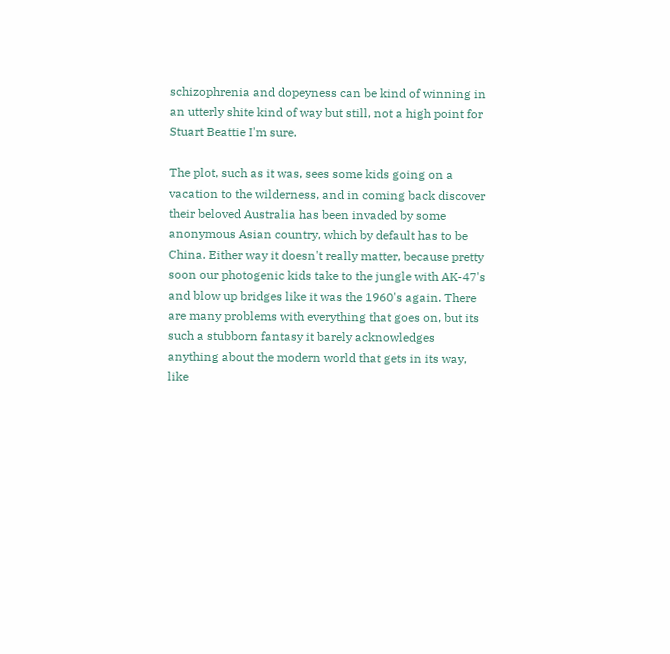schizophrenia and dopeyness can be kind of winning in an utterly shite kind of way but still, not a high point for Stuart Beattie I'm sure.

The plot, such as it was, sees some kids going on a vacation to the wilderness, and in coming back discover their beloved Australia has been invaded by some anonymous Asian country, which by default has to be China. Either way it doesn't really matter, because pretty soon our photogenic kids take to the jungle with AK-47's and blow up bridges like it was the 1960's again. There are many problems with everything that goes on, but its such a stubborn fantasy it barely acknowledges anything about the modern world that gets in its way, like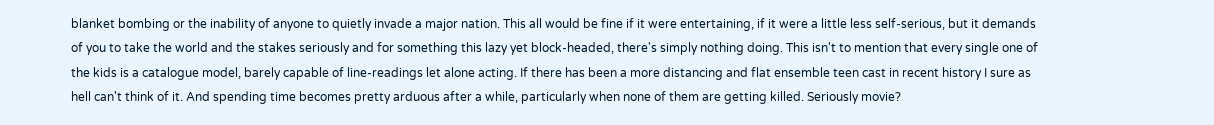blanket bombing or the inability of anyone to quietly invade a major nation. This all would be fine if it were entertaining, if it were a little less self-serious, but it demands of you to take the world and the stakes seriously and for something this lazy yet block-headed, there's simply nothing doing. This isn't to mention that every single one of the kids is a catalogue model, barely capable of line-readings let alone acting. If there has been a more distancing and flat ensemble teen cast in recent history I sure as hell can't think of it. And spending time becomes pretty arduous after a while, particularly when none of them are getting killed. Seriously movie?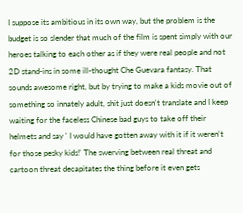I suppose its ambitious in its own way, but the problem is the budget is so slender that much of the film is spent simply with our heroes talking to each other as if they were real people and not 2D stand-ins in some ill-thought Che Guevara fantasy. That sounds awesome right, but by trying to make a kids movie out of something so innately adult, shit just doesn't translate and I keep waiting for the faceless Chinese bad guys to take off their helmets and say ' I would have gotten away with it if it weren't for those pesky kids!' The swerving between real threat and cartoon threat decapitates the thing before it even gets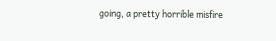going, a pretty horrible misfire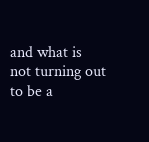and what is not turning out to be a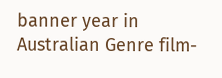banner year in Australian Genre film-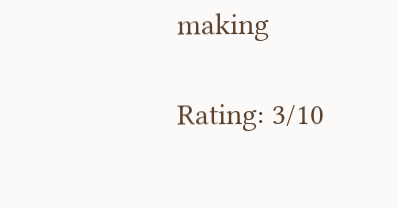making

Rating: 3/10